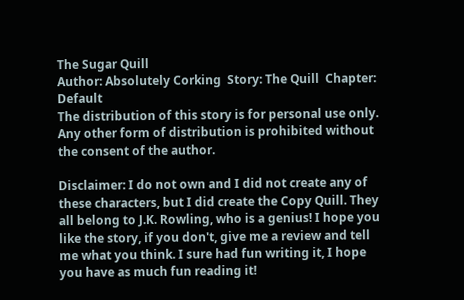The Sugar Quill
Author: Absolutely Corking  Story: The Quill  Chapter: Default
The distribution of this story is for personal use only. Any other form of distribution is prohibited without the consent of the author.

Disclaimer: I do not own and I did not create any of these characters, but I did create the Copy Quill. They all belong to J.K. Rowling, who is a genius! I hope you like the story, if you don't, give me a review and tell me what you think. I sure had fun writing it, I hope you have as much fun reading it!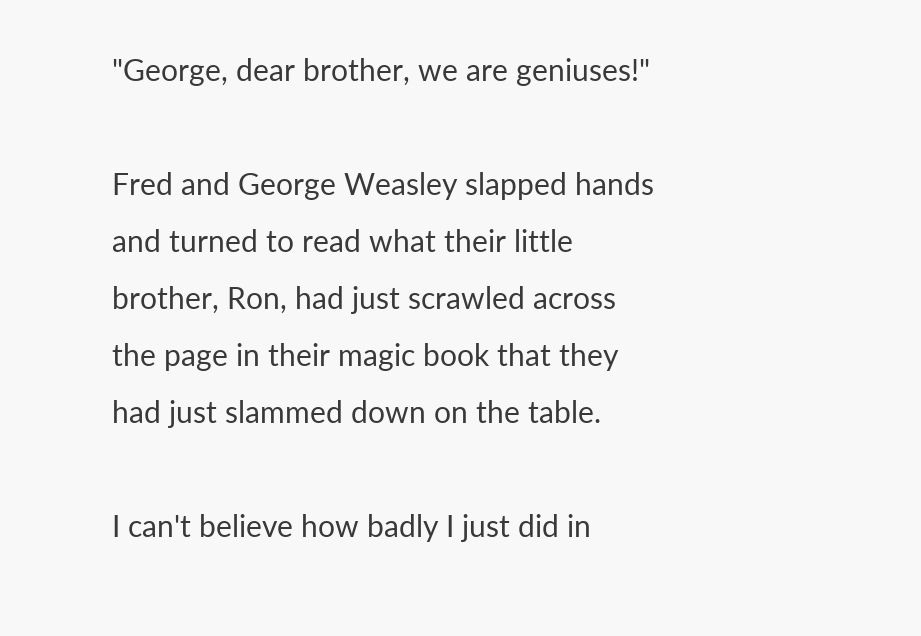"George, dear brother, we are geniuses!"

Fred and George Weasley slapped hands and turned to read what their little brother, Ron, had just scrawled across the page in their magic book that they had just slammed down on the table.

I can't believe how badly I just did in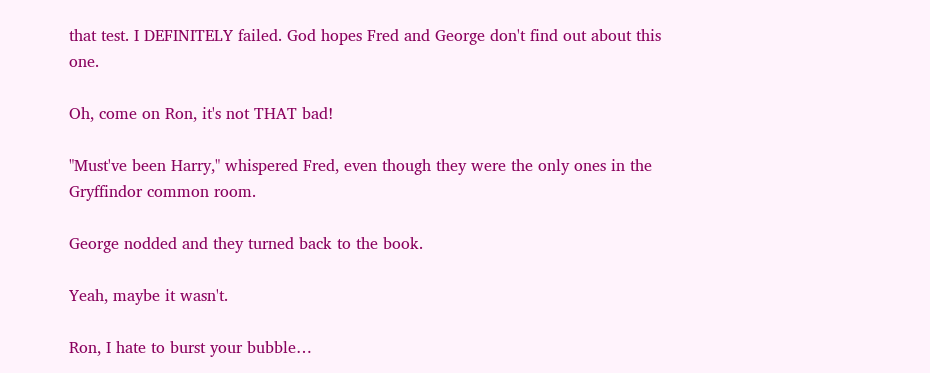that test. I DEFINITELY failed. God hopes Fred and George don't find out about this one.

Oh, come on Ron, it's not THAT bad!

"Must've been Harry," whispered Fred, even though they were the only ones in the Gryffindor common room.

George nodded and they turned back to the book.

Yeah, maybe it wasn't.

Ron, I hate to burst your bubble…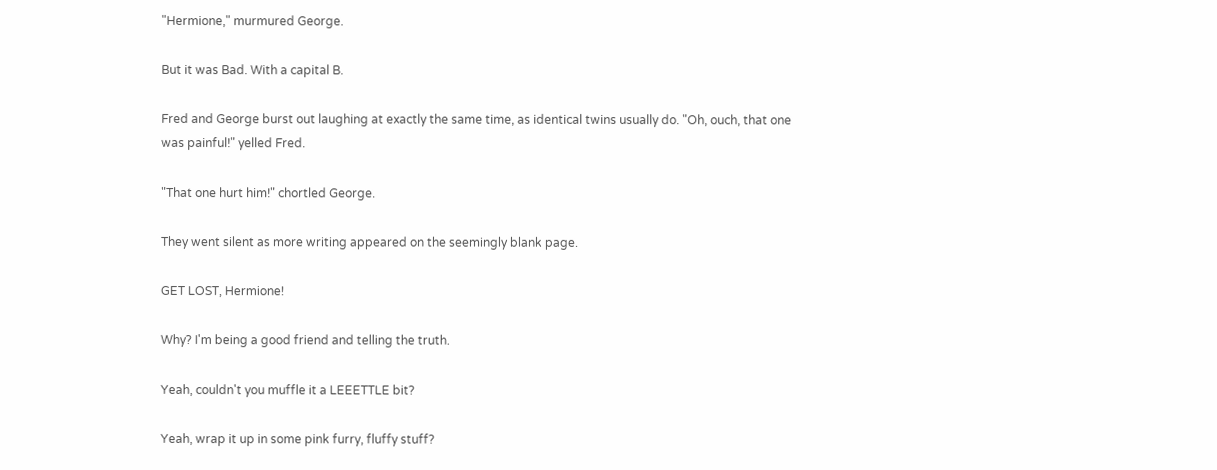"Hermione," murmured George.

But it was Bad. With a capital B.

Fred and George burst out laughing at exactly the same time, as identical twins usually do. "Oh, ouch, that one was painful!" yelled Fred.

"That one hurt him!" chortled George.

They went silent as more writing appeared on the seemingly blank page.

GET LOST, Hermione!

Why? I'm being a good friend and telling the truth.

Yeah, couldn't you muffle it a LEEETTLE bit?

Yeah, wrap it up in some pink furry, fluffy stuff?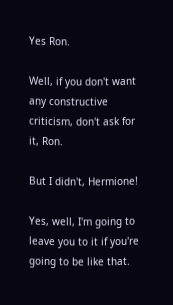Yes Ron.

Well, if you don't want any constructive criticism, don't ask for it, Ron.

But I didn't, Hermione!

Yes, well, I'm going to leave you to it if you're going to be like that.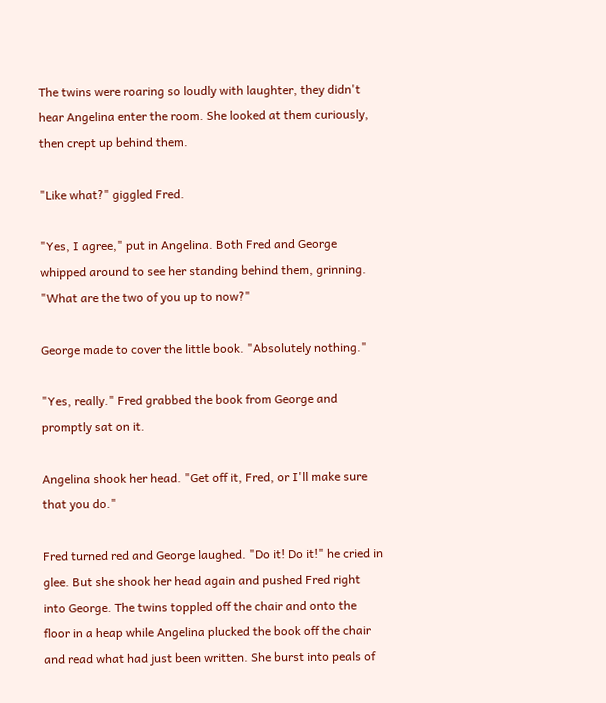The twins were roaring so loudly with laughter, they didn't hear Angelina enter the room. She looked at them curiously, then crept up behind them.

"Like what?" giggled Fred.

"Yes, I agree," put in Angelina. Both Fred and George whipped around to see her standing behind them, grinning. "What are the two of you up to now?"

George made to cover the little book. "Absolutely nothing."

"Yes, really." Fred grabbed the book from George and promptly sat on it.

Angelina shook her head. "Get off it, Fred, or I'll make sure that you do."

Fred turned red and George laughed. "Do it! Do it!" he cried in glee. But she shook her head again and pushed Fred right into George. The twins toppled off the chair and onto the floor in a heap while Angelina plucked the book off the chair and read what had just been written. She burst into peals of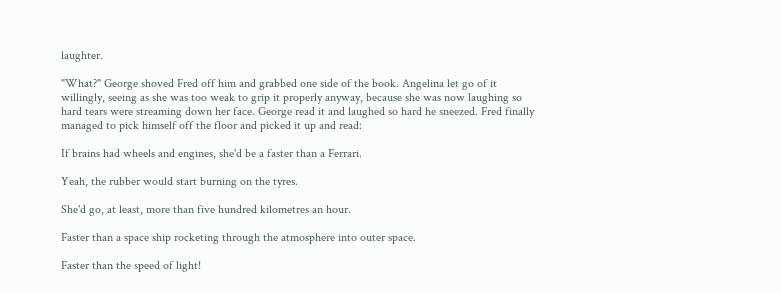laughter.

"What?" George shoved Fred off him and grabbed one side of the book. Angelina let go of it willingly, seeing as she was too weak to grip it properly anyway, because she was now laughing so hard tears were streaming down her face. George read it and laughed so hard he sneezed. Fred finally managed to pick himself off the floor and picked it up and read:

If brains had wheels and engines, she'd be a faster than a Ferrari.

Yeah, the rubber would start burning on the tyres.

She'd go, at least, more than five hundred kilometres an hour.

Faster than a space ship rocketing through the atmosphere into outer space.

Faster than the speed of light!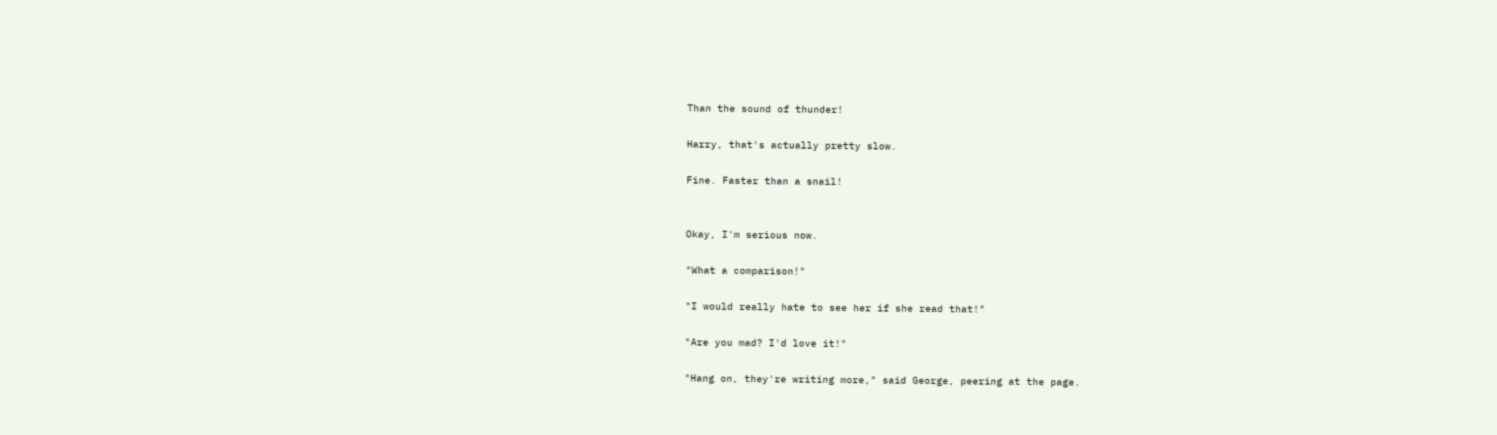Than the sound of thunder!

Harry, that's actually pretty slow.

Fine. Faster than a snail!


Okay, I'm serious now.

"What a comparison!"

"I would really hate to see her if she read that!"

"Are you mad? I'd love it!"

"Hang on, they're writing more," said George, peering at the page.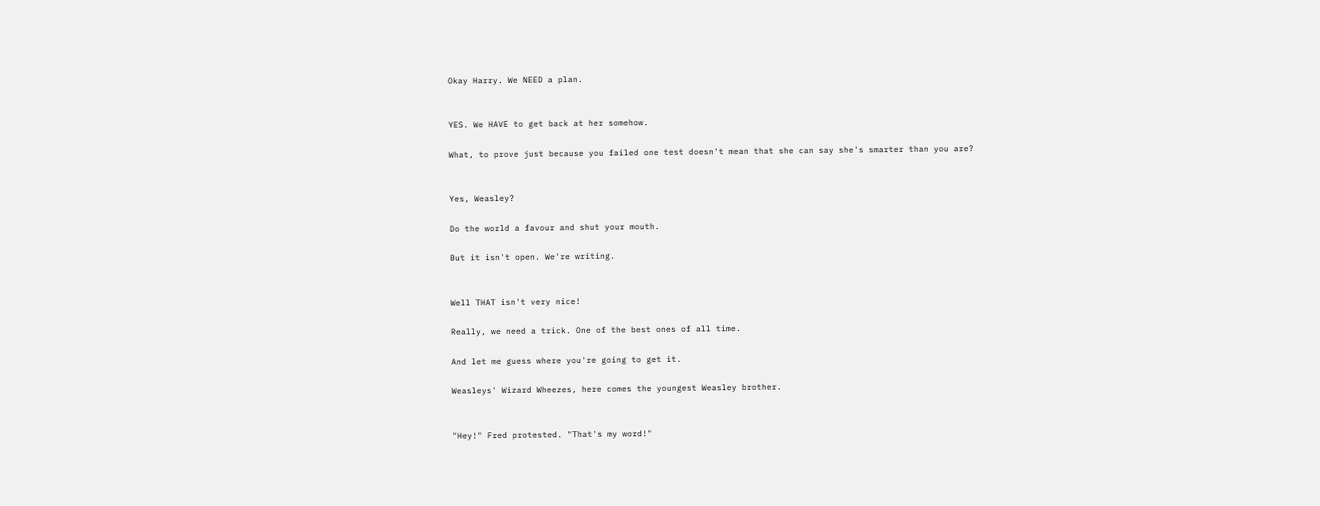Okay Harry. We NEED a plan.


YES. We HAVE to get back at her somehow.

What, to prove just because you failed one test doesn't mean that she can say she's smarter than you are?


Yes, Weasley?

Do the world a favour and shut your mouth.

But it isn't open. We're writing.


Well THAT isn't very nice!

Really, we need a trick. One of the best ones of all time.

And let me guess where you're going to get it.

Weasleys' Wizard Wheezes, here comes the youngest Weasley brother.


"Hey!" Fred protested. "That's my word!"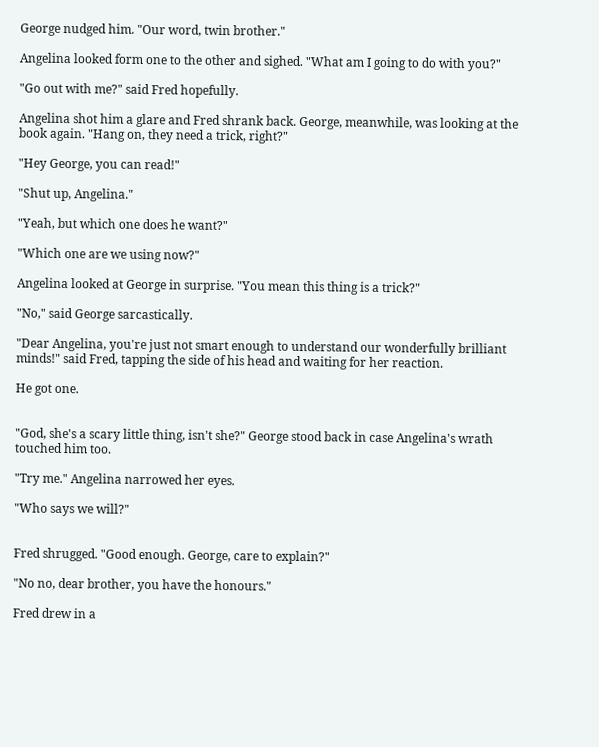George nudged him. "Our word, twin brother."

Angelina looked form one to the other and sighed. "What am I going to do with you?"

"Go out with me?" said Fred hopefully.

Angelina shot him a glare and Fred shrank back. George, meanwhile, was looking at the book again. "Hang on, they need a trick, right?"

"Hey George, you can read!"

"Shut up, Angelina."

"Yeah, but which one does he want?"

"Which one are we using now?"

Angelina looked at George in surprise. "You mean this thing is a trick?"

"No," said George sarcastically.

"Dear Angelina, you're just not smart enough to understand our wonderfully brilliant minds!" said Fred, tapping the side of his head and waiting for her reaction.

He got one.


"God, she's a scary little thing, isn't she?" George stood back in case Angelina's wrath touched him too.

"Try me." Angelina narrowed her eyes.

"Who says we will?"


Fred shrugged. "Good enough. George, care to explain?"

"No no, dear brother, you have the honours."

Fred drew in a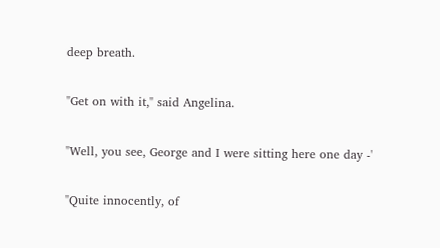deep breath.

"Get on with it," said Angelina.

"Well, you see, George and I were sitting here one day -'

"Quite innocently, of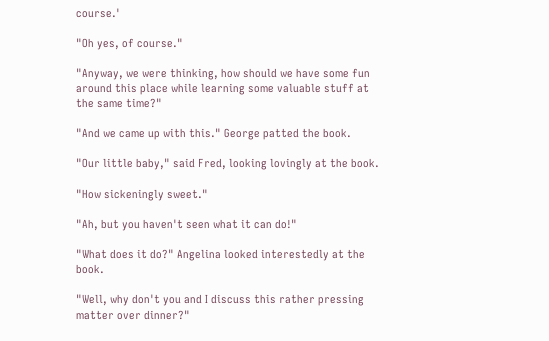course.'

"Oh yes, of course."

"Anyway, we were thinking, how should we have some fun around this place while learning some valuable stuff at the same time?"

"And we came up with this." George patted the book.

"Our little baby," said Fred, looking lovingly at the book.

"How sickeningly sweet."

"Ah, but you haven't seen what it can do!"

"What does it do?" Angelina looked interestedly at the book.

"Well, why don't you and I discuss this rather pressing matter over dinner?"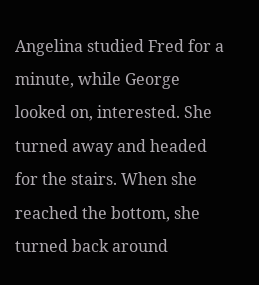Angelina studied Fred for a minute, while George looked on, interested. She turned away and headed for the stairs. When she reached the bottom, she turned back around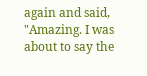again and said, "Amazing. I was about to say the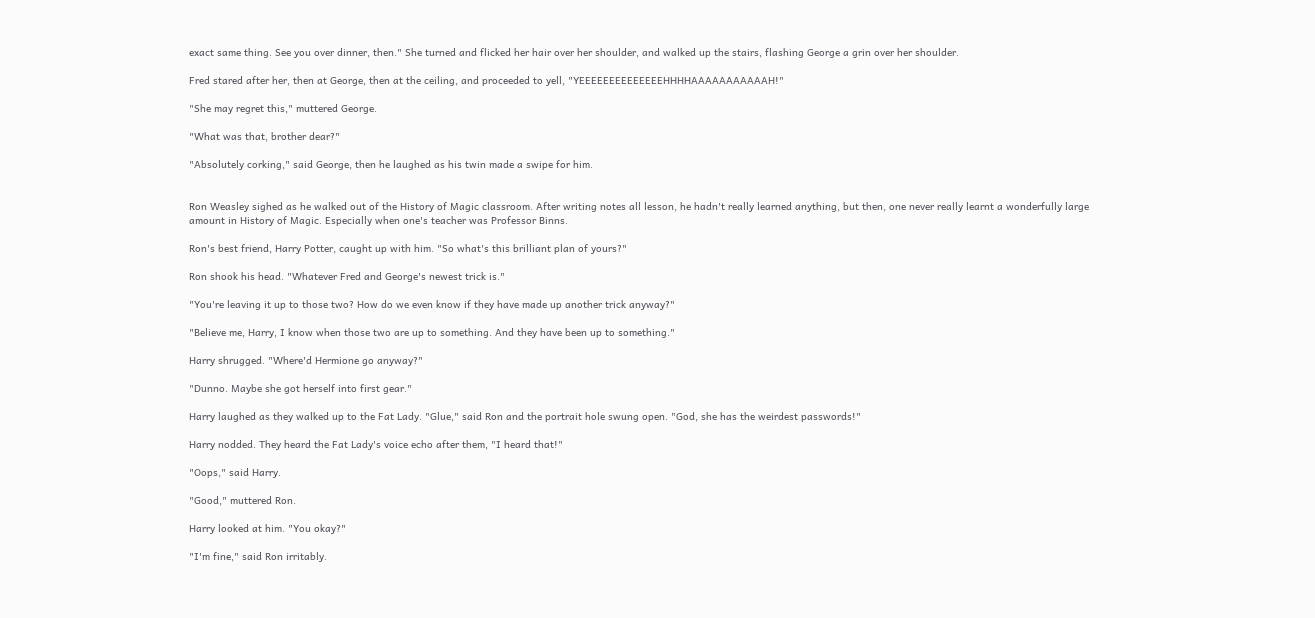exact same thing. See you over dinner, then." She turned and flicked her hair over her shoulder, and walked up the stairs, flashing George a grin over her shoulder.

Fred stared after her, then at George, then at the ceiling, and proceeded to yell, "YEEEEEEEEEEEEEEHHHHAAAAAAAAAAAH!"

"She may regret this," muttered George.

"What was that, brother dear?"

"Absolutely corking," said George, then he laughed as his twin made a swipe for him.


Ron Weasley sighed as he walked out of the History of Magic classroom. After writing notes all lesson, he hadn't really learned anything, but then, one never really learnt a wonderfully large amount in History of Magic. Especially when one's teacher was Professor Binns.

Ron's best friend, Harry Potter, caught up with him. "So what's this brilliant plan of yours?"

Ron shook his head. "Whatever Fred and George's newest trick is."

"You're leaving it up to those two? How do we even know if they have made up another trick anyway?"

"Believe me, Harry, I know when those two are up to something. And they have been up to something."

Harry shrugged. "Where'd Hermione go anyway?"

"Dunno. Maybe she got herself into first gear."

Harry laughed as they walked up to the Fat Lady. "Glue," said Ron and the portrait hole swung open. "God, she has the weirdest passwords!"

Harry nodded. They heard the Fat Lady's voice echo after them, "I heard that!"

"Oops," said Harry.

"Good," muttered Ron.

Harry looked at him. "You okay?"

"I'm fine," said Ron irritably.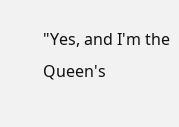"Yes, and I'm the Queen's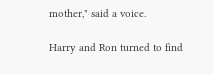mother," said a voice.

Harry and Ron turned to find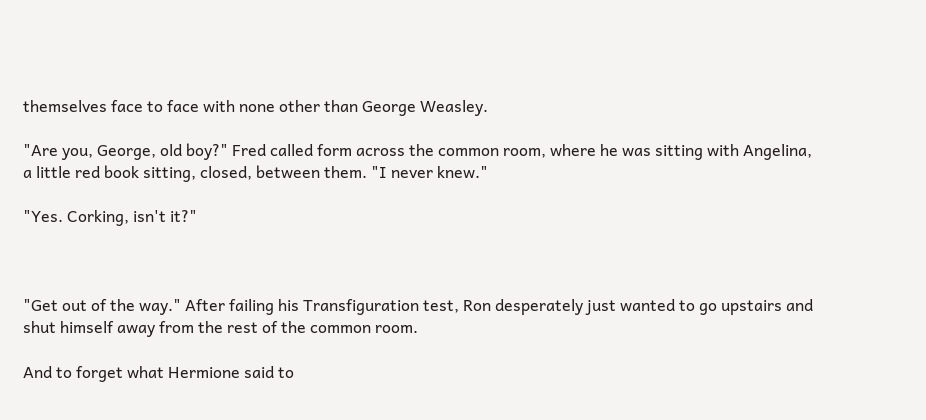themselves face to face with none other than George Weasley.

"Are you, George, old boy?" Fred called form across the common room, where he was sitting with Angelina, a little red book sitting, closed, between them. "I never knew."

"Yes. Corking, isn't it?"



"Get out of the way." After failing his Transfiguration test, Ron desperately just wanted to go upstairs and shut himself away from the rest of the common room.

And to forget what Hermione said to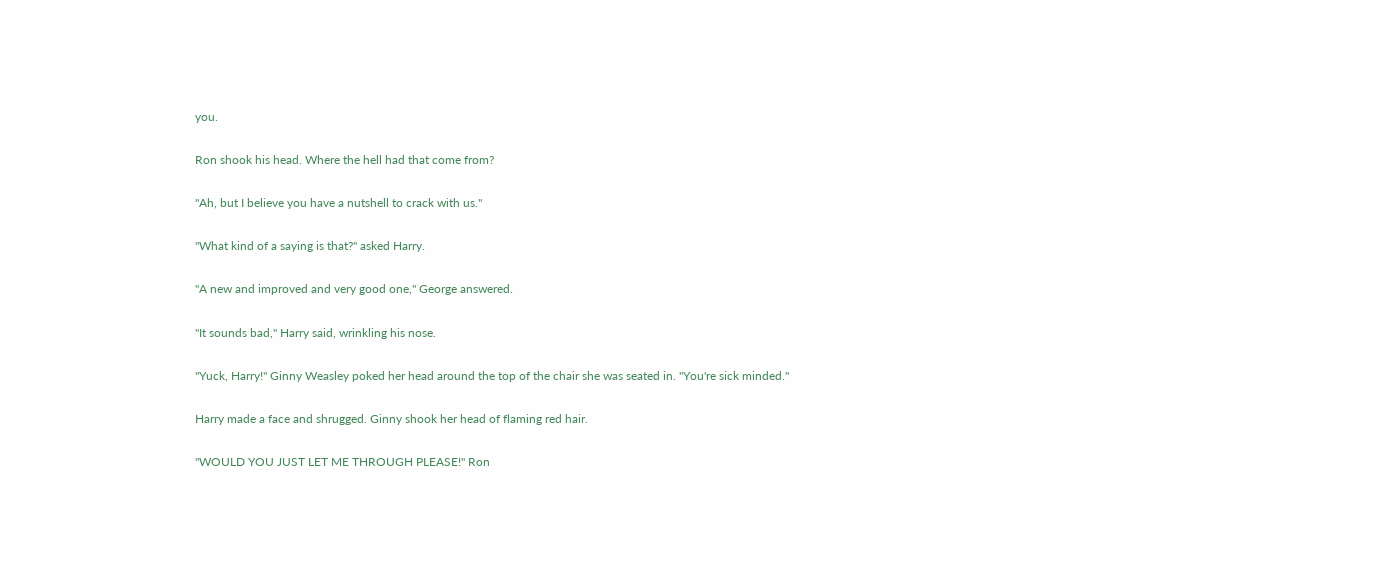you.

Ron shook his head. Where the hell had that come from?

"Ah, but I believe you have a nutshell to crack with us."

"What kind of a saying is that?" asked Harry.

"A new and improved and very good one," George answered.

"It sounds bad," Harry said, wrinkling his nose.

"Yuck, Harry!" Ginny Weasley poked her head around the top of the chair she was seated in. "You're sick minded."

Harry made a face and shrugged. Ginny shook her head of flaming red hair.

"WOULD YOU JUST LET ME THROUGH PLEASE!" Ron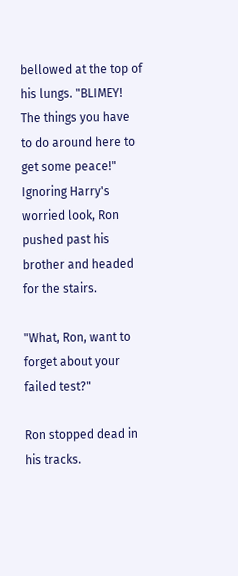bellowed at the top of his lungs. "BLIMEY! The things you have to do around here to get some peace!" Ignoring Harry's worried look, Ron pushed past his brother and headed for the stairs.

"What, Ron, want to forget about your failed test?"

Ron stopped dead in his tracks.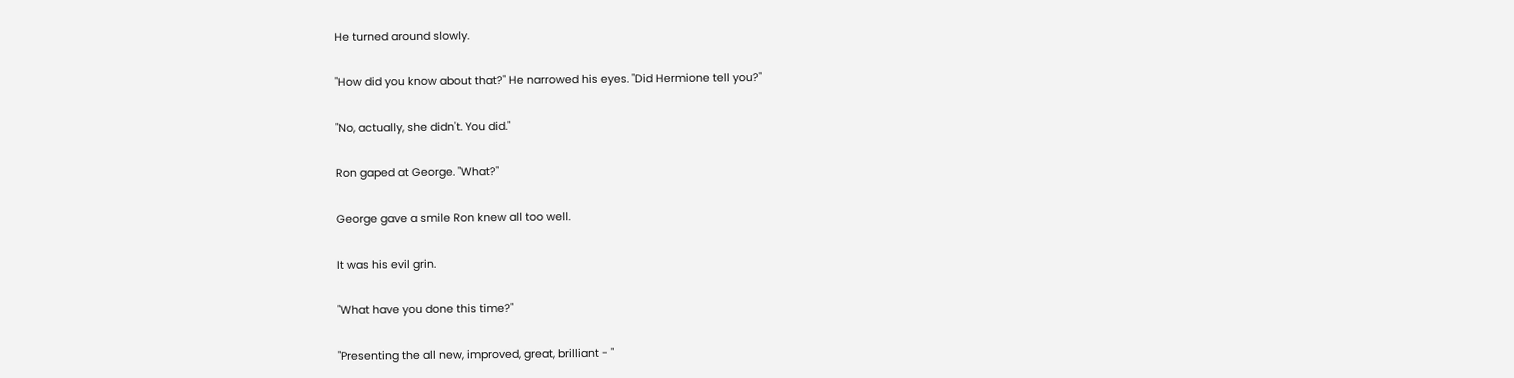He turned around slowly.

"How did you know about that?" He narrowed his eyes. "Did Hermione tell you?"

"No, actually, she didn't. You did."

Ron gaped at George. "What?"

George gave a smile Ron knew all too well.

It was his evil grin.

"What have you done this time?"

"Presenting the all new, improved, great, brilliant - "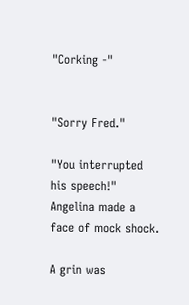"Corking -"


"Sorry Fred."

"You interrupted his speech!" Angelina made a face of mock shock.

A grin was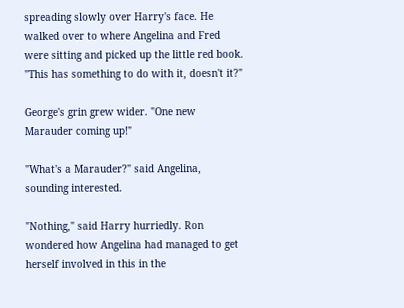spreading slowly over Harry's face. He walked over to where Angelina and Fred were sitting and picked up the little red book. "This has something to do with it, doesn't it?"

George's grin grew wider. "One new Marauder coming up!"

"What's a Marauder?" said Angelina, sounding interested.

"Nothing," said Harry hurriedly. Ron wondered how Angelina had managed to get herself involved in this in the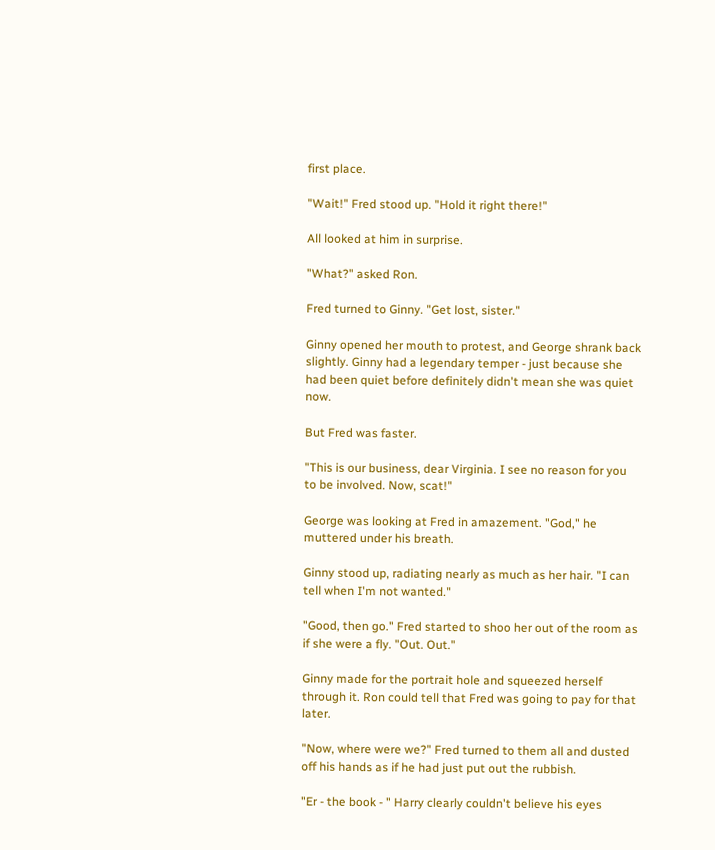first place.

"Wait!" Fred stood up. "Hold it right there!"

All looked at him in surprise.

"What?" asked Ron.

Fred turned to Ginny. "Get lost, sister."

Ginny opened her mouth to protest, and George shrank back slightly. Ginny had a legendary temper - just because she had been quiet before definitely didn't mean she was quiet now.

But Fred was faster.

"This is our business, dear Virginia. I see no reason for you to be involved. Now, scat!"

George was looking at Fred in amazement. "God," he muttered under his breath.

Ginny stood up, radiating nearly as much as her hair. "I can tell when I'm not wanted."

"Good, then go." Fred started to shoo her out of the room as if she were a fly. "Out. Out."

Ginny made for the portrait hole and squeezed herself through it. Ron could tell that Fred was going to pay for that later.

"Now, where were we?" Fred turned to them all and dusted off his hands as if he had just put out the rubbish.

"Er - the book - " Harry clearly couldn't believe his eyes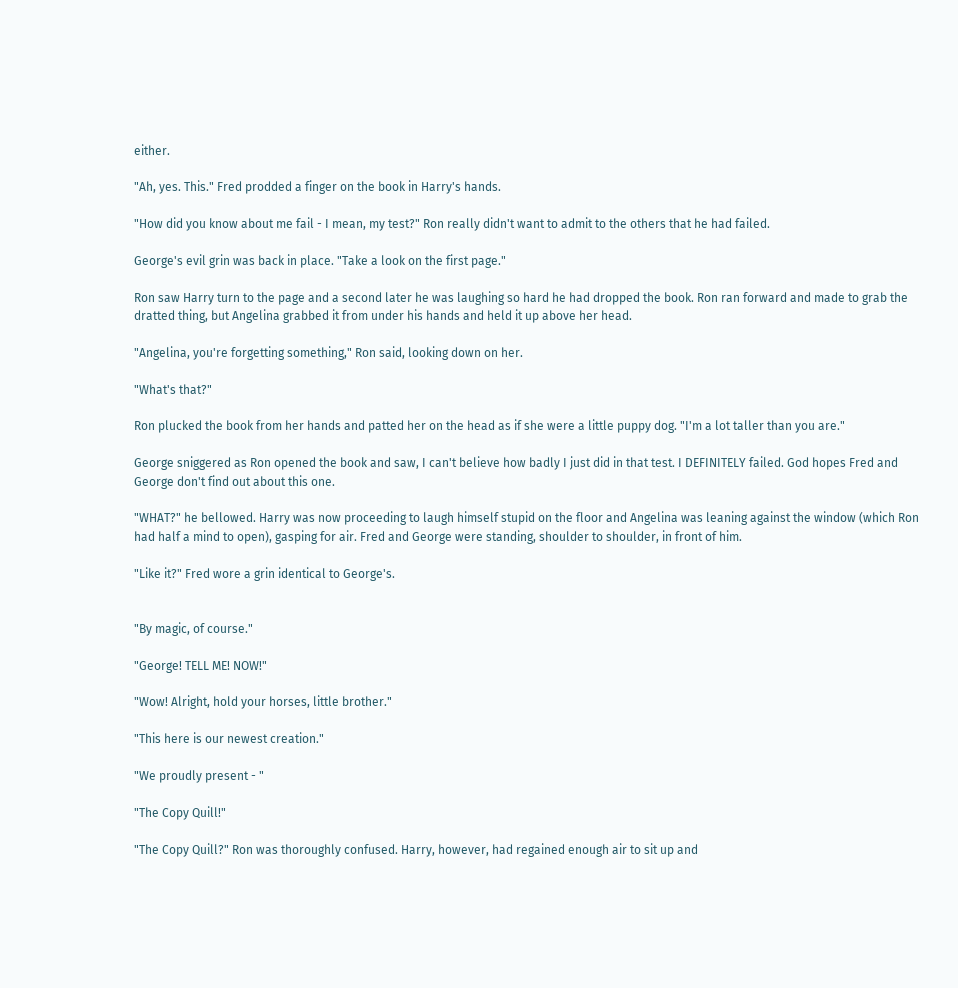either.

"Ah, yes. This." Fred prodded a finger on the book in Harry's hands.

"How did you know about me fail - I mean, my test?" Ron really didn't want to admit to the others that he had failed.

George's evil grin was back in place. "Take a look on the first page."

Ron saw Harry turn to the page and a second later he was laughing so hard he had dropped the book. Ron ran forward and made to grab the dratted thing, but Angelina grabbed it from under his hands and held it up above her head.

"Angelina, you're forgetting something," Ron said, looking down on her.

"What's that?"

Ron plucked the book from her hands and patted her on the head as if she were a little puppy dog. "I'm a lot taller than you are."

George sniggered as Ron opened the book and saw, I can't believe how badly I just did in that test. I DEFINITELY failed. God hopes Fred and George don't find out about this one.

"WHAT?" he bellowed. Harry was now proceeding to laugh himself stupid on the floor and Angelina was leaning against the window (which Ron had half a mind to open), gasping for air. Fred and George were standing, shoulder to shoulder, in front of him.

"Like it?" Fred wore a grin identical to George's.


"By magic, of course."

"George! TELL ME! NOW!"

"Wow! Alright, hold your horses, little brother."

"This here is our newest creation."

"We proudly present - "

"The Copy Quill!"

"The Copy Quill?" Ron was thoroughly confused. Harry, however, had regained enough air to sit up and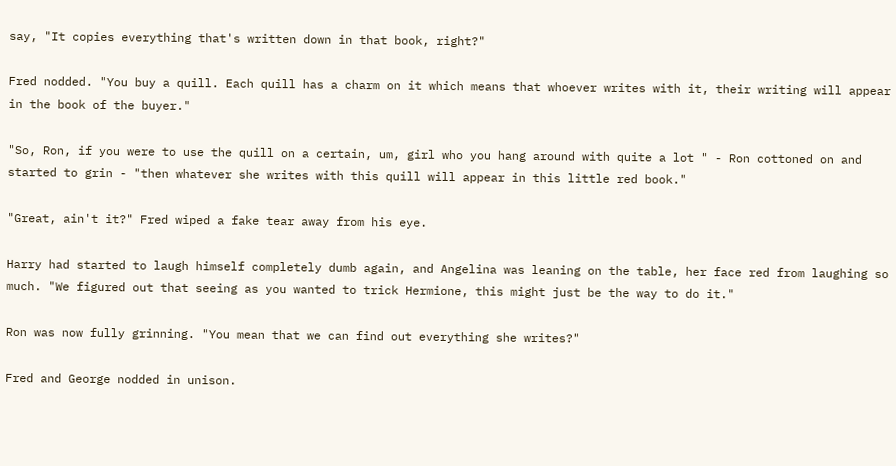say, "It copies everything that's written down in that book, right?"

Fred nodded. "You buy a quill. Each quill has a charm on it which means that whoever writes with it, their writing will appear in the book of the buyer."

"So, Ron, if you were to use the quill on a certain, um, girl who you hang around with quite a lot " - Ron cottoned on and started to grin - "then whatever she writes with this quill will appear in this little red book."

"Great, ain't it?" Fred wiped a fake tear away from his eye.

Harry had started to laugh himself completely dumb again, and Angelina was leaning on the table, her face red from laughing so much. "We figured out that seeing as you wanted to trick Hermione, this might just be the way to do it."

Ron was now fully grinning. "You mean that we can find out everything she writes?"

Fred and George nodded in unison.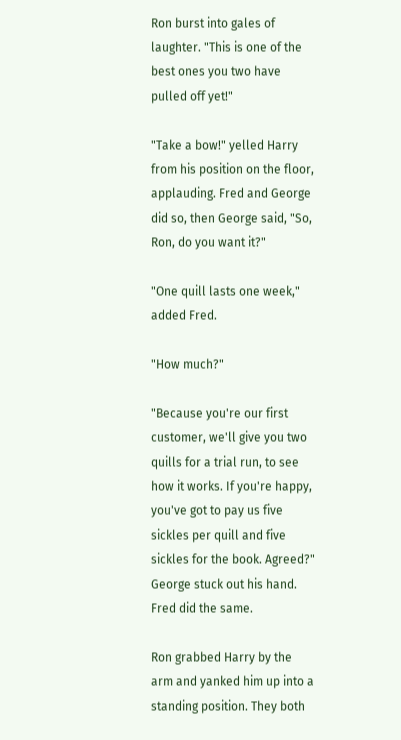Ron burst into gales of laughter. "This is one of the best ones you two have pulled off yet!"

"Take a bow!" yelled Harry from his position on the floor, applauding. Fred and George did so, then George said, "So, Ron, do you want it?"

"One quill lasts one week," added Fred.

"How much?"

"Because you're our first customer, we'll give you two quills for a trial run, to see how it works. If you're happy, you've got to pay us five sickles per quill and five sickles for the book. Agreed?" George stuck out his hand. Fred did the same.

Ron grabbed Harry by the arm and yanked him up into a standing position. They both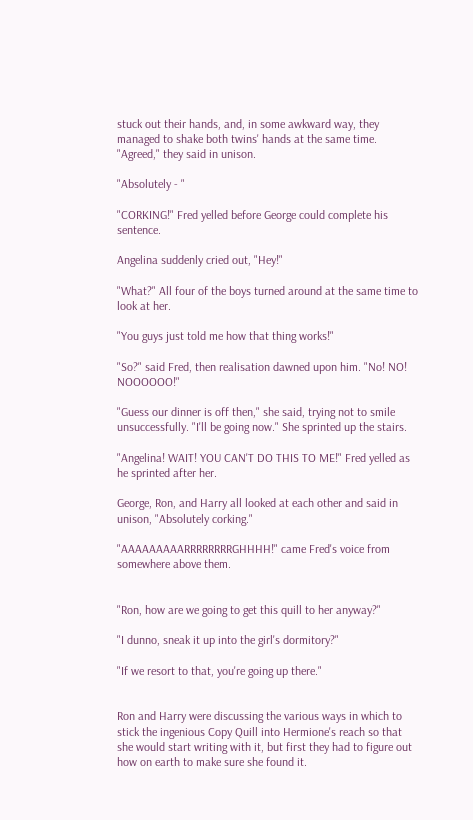stuck out their hands, and, in some awkward way, they managed to shake both twins' hands at the same time. "Agreed," they said in unison.

"Absolutely - "

"CORKING!" Fred yelled before George could complete his sentence.

Angelina suddenly cried out, "Hey!"

"What?" All four of the boys turned around at the same time to look at her.

"You guys just told me how that thing works!"

"So?" said Fred, then realisation dawned upon him. "No! NO! NOOOOOO!"

"Guess our dinner is off then," she said, trying not to smile unsuccessfully. "I'll be going now." She sprinted up the stairs.

"Angelina! WAIT! YOU CAN'T DO THIS TO ME!" Fred yelled as he sprinted after her.

George, Ron, and Harry all looked at each other and said in unison, "Absolutely corking."

"AAAAAAAAARRRRRRRRGHHHH!" came Fred's voice from somewhere above them.


"Ron, how are we going to get this quill to her anyway?"

"I dunno, sneak it up into the girl's dormitory?"

"If we resort to that, you're going up there."


Ron and Harry were discussing the various ways in which to stick the ingenious Copy Quill into Hermione's reach so that she would start writing with it, but first they had to figure out how on earth to make sure she found it.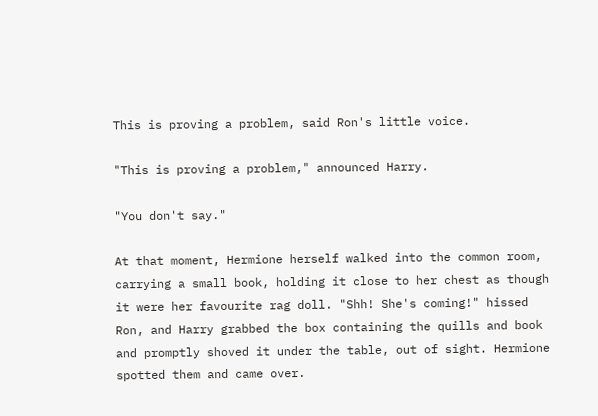This is proving a problem, said Ron's little voice.

"This is proving a problem," announced Harry.

"You don't say."

At that moment, Hermione herself walked into the common room, carrying a small book, holding it close to her chest as though it were her favourite rag doll. "Shh! She's coming!" hissed Ron, and Harry grabbed the box containing the quills and book and promptly shoved it under the table, out of sight. Hermione spotted them and came over.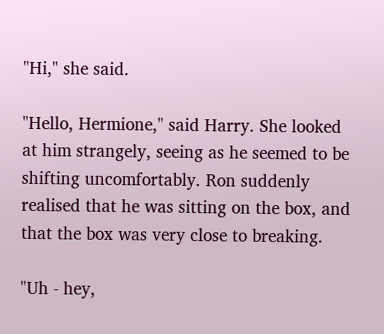"Hi," she said.

"Hello, Hermione," said Harry. She looked at him strangely, seeing as he seemed to be shifting uncomfortably. Ron suddenly realised that he was sitting on the box, and that the box was very close to breaking.

"Uh - hey,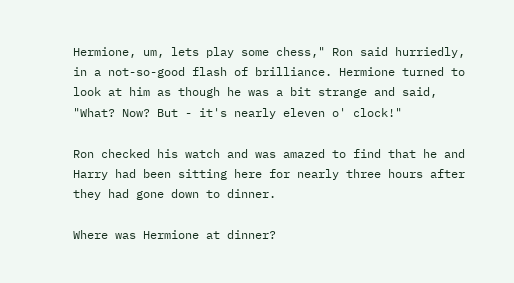Hermione, um, lets play some chess," Ron said hurriedly, in a not-so-good flash of brilliance. Hermione turned to look at him as though he was a bit strange and said, "What? Now? But - it's nearly eleven o' clock!"

Ron checked his watch and was amazed to find that he and Harry had been sitting here for nearly three hours after they had gone down to dinner.

Where was Hermione at dinner?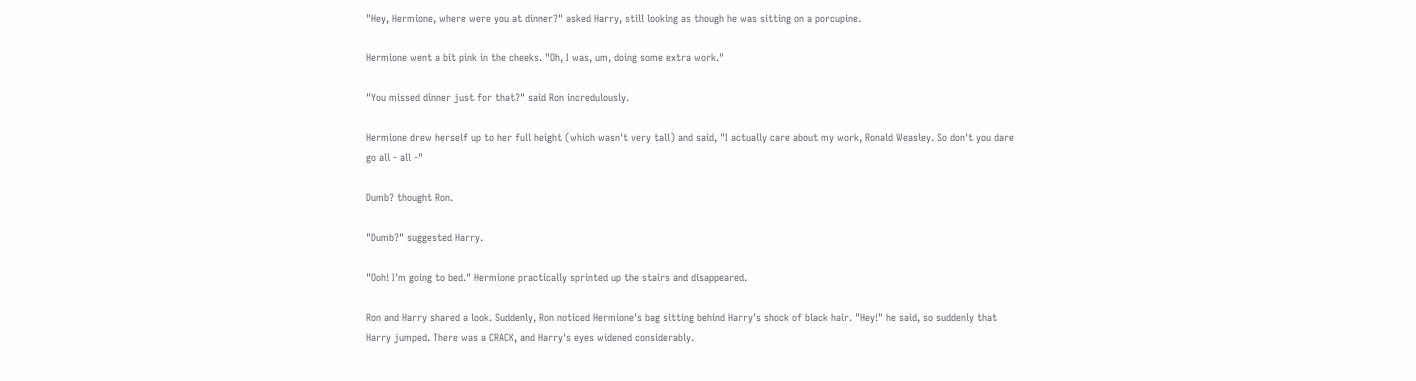"Hey, Hermione, where were you at dinner?" asked Harry, still looking as though he was sitting on a porcupine.

Hermione went a bit pink in the cheeks. "Oh, I was, um, doing some extra work."

"You missed dinner just for that?" said Ron incredulously.

Hermione drew herself up to her full height (which wasn't very tall) and said, "I actually care about my work, Ronald Weasley. So don't you dare go all - all -"

Dumb? thought Ron.

"Dumb?" suggested Harry.

"Ooh! I'm going to bed." Hermione practically sprinted up the stairs and disappeared.

Ron and Harry shared a look. Suddenly, Ron noticed Hermione's bag sitting behind Harry's shock of black hair. "Hey!" he said, so suddenly that Harry jumped. There was a CRACK, and Harry's eyes widened considerably.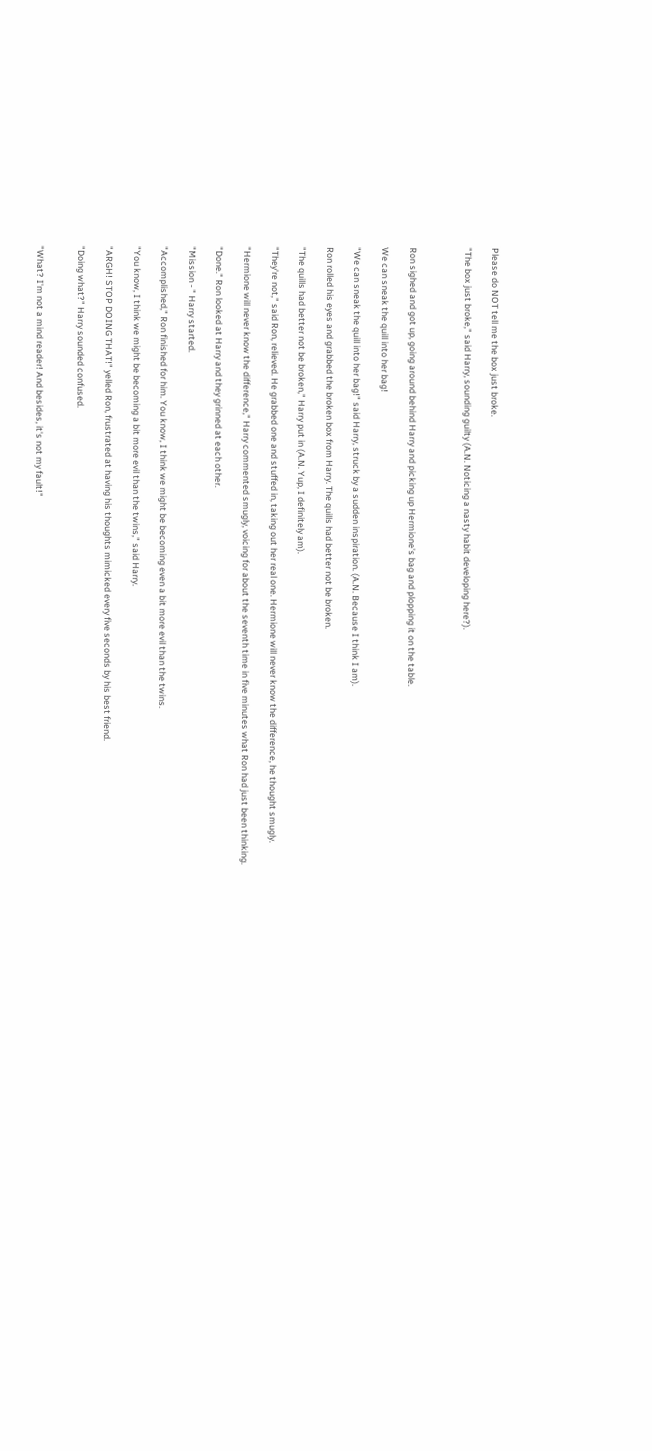Please do NOT tell me the box just broke.

"The box just broke," said Harry, sounding guilty (A.N. Noticing a nasty habit developing here?).



Ron sighed and got up, going around behind Harry and picking up Hermione's bag and plopping it on the table.

We can sneak the quill into her bag!

"We can sneak the quill into her bag!" said Harry, struck by a sudden inspiration. (A.N. Because I think I am).

Ron rolled his eyes and grabbed the broken box from Harry. The quills had better not be broken.

"The quills had better not be broken," Harry put in (A.N. Yup, I definitely am).

"They're not," said Ron, relieved. He grabbed one and stuffed in, taking out her real one. Hermione will never know the difference, he thought smugly.

"Hermione will never know the difference," Harry commented smugly, voicing for about the seventh time in five minutes what Ron had just been thinking.

"Done." Ron looked at Harry and they grinned at each other.

"Mission - " Harry started.

"Accomplished," Ron finished for him. You know, I think we might be becoming even a bit more evil than the twins.

"You know, I think we might be becoming a bit more evil than the twins," said Harry.

"ARGH! STOP DOING THAT!" yelled Ron, frustrated at having his thoughts mimicked every five seconds by his best friend.

"Doing what?" Harry sounded confused.


"What? I'm not a mind reader! And besides, it's not my fault!"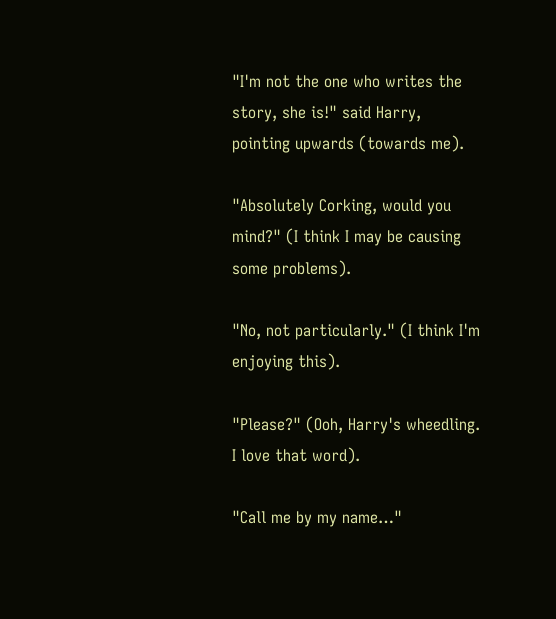"I'm not the one who writes the story, she is!" said Harry, pointing upwards (towards me).

"Absolutely Corking, would you mind?" (I think I may be causing some problems).

"No, not particularly." (I think I'm enjoying this).

"Please?" (Ooh, Harry's wheedling. I love that word).

"Call me by my name…"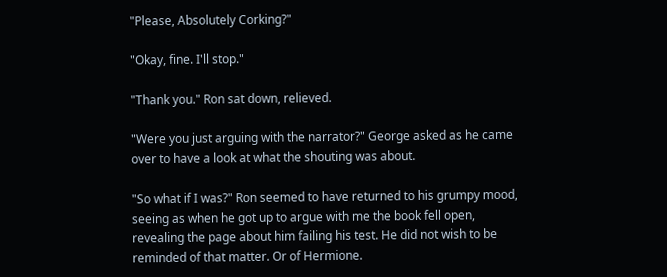"Please, Absolutely Corking?"

"Okay, fine. I'll stop."

"Thank you." Ron sat down, relieved.

"Were you just arguing with the narrator?" George asked as he came over to have a look at what the shouting was about.

"So what if I was?" Ron seemed to have returned to his grumpy mood, seeing as when he got up to argue with me the book fell open, revealing the page about him failing his test. He did not wish to be reminded of that matter. Or of Hermione.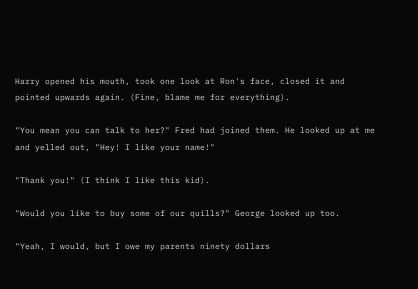Harry opened his mouth, took one look at Ron's face, closed it and pointed upwards again. (Fine, blame me for everything).

"You mean you can talk to her?" Fred had joined them. He looked up at me and yelled out, "Hey! I like your name!"

"Thank you!" (I think I like this kid).

"Would you like to buy some of our quills?" George looked up too.

"Yeah, I would, but I owe my parents ninety dollars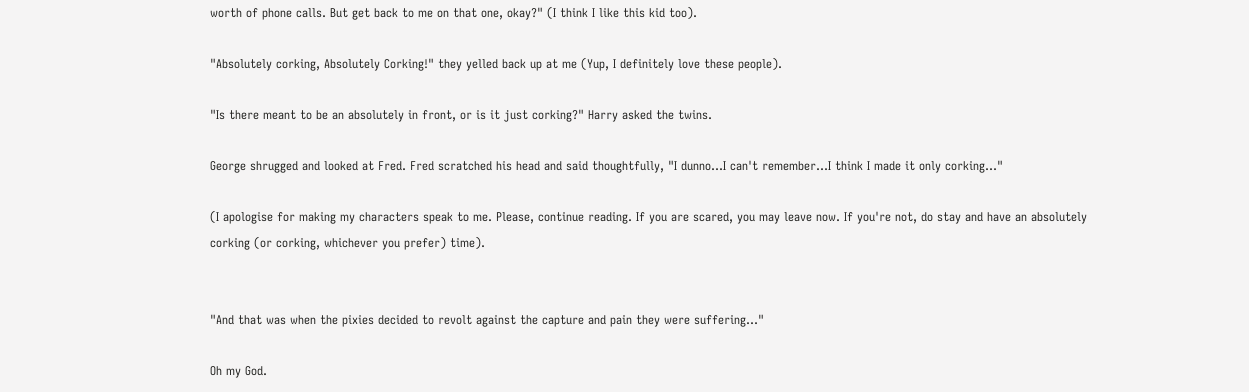worth of phone calls. But get back to me on that one, okay?" (I think I like this kid too).

"Absolutely corking, Absolutely Corking!" they yelled back up at me (Yup, I definitely love these people).

"Is there meant to be an absolutely in front, or is it just corking?" Harry asked the twins.

George shrugged and looked at Fred. Fred scratched his head and said thoughtfully, "I dunno…I can't remember…I think I made it only corking…"

(I apologise for making my characters speak to me. Please, continue reading. If you are scared, you may leave now. If you're not, do stay and have an absolutely corking (or corking, whichever you prefer) time).


"And that was when the pixies decided to revolt against the capture and pain they were suffering…"

Oh my God.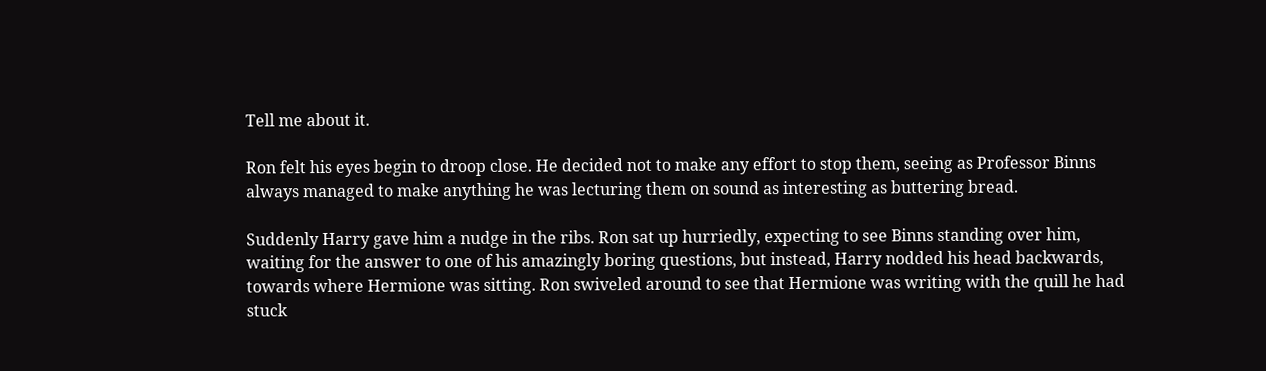Tell me about it.

Ron felt his eyes begin to droop close. He decided not to make any effort to stop them, seeing as Professor Binns always managed to make anything he was lecturing them on sound as interesting as buttering bread.

Suddenly Harry gave him a nudge in the ribs. Ron sat up hurriedly, expecting to see Binns standing over him, waiting for the answer to one of his amazingly boring questions, but instead, Harry nodded his head backwards, towards where Hermione was sitting. Ron swiveled around to see that Hermione was writing with the quill he had stuck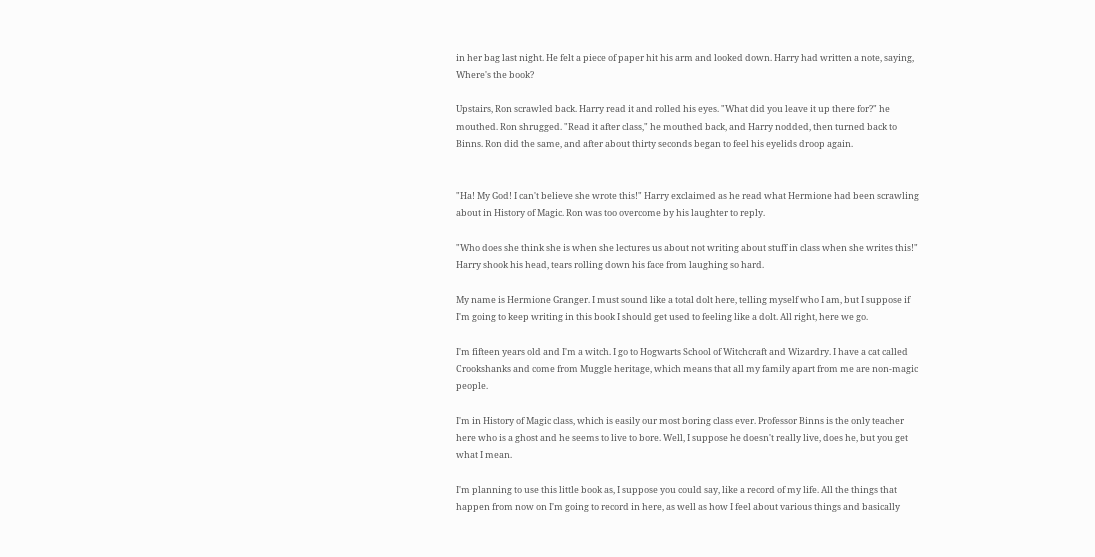in her bag last night. He felt a piece of paper hit his arm and looked down. Harry had written a note, saying, Where's the book?

Upstairs, Ron scrawled back. Harry read it and rolled his eyes. "What did you leave it up there for?" he mouthed. Ron shrugged. "Read it after class," he mouthed back, and Harry nodded, then turned back to Binns. Ron did the same, and after about thirty seconds began to feel his eyelids droop again.


"Ha! My God! I can't believe she wrote this!" Harry exclaimed as he read what Hermione had been scrawling about in History of Magic. Ron was too overcome by his laughter to reply.

"Who does she think she is when she lectures us about not writing about stuff in class when she writes this!" Harry shook his head, tears rolling down his face from laughing so hard.

My name is Hermione Granger. I must sound like a total dolt here, telling myself who I am, but I suppose if I'm going to keep writing in this book I should get used to feeling like a dolt. All right, here we go.

I'm fifteen years old and I'm a witch. I go to Hogwarts School of Witchcraft and Wizardry. I have a cat called Crookshanks and come from Muggle heritage, which means that all my family apart from me are non-magic people.

I'm in History of Magic class, which is easily our most boring class ever. Professor Binns is the only teacher here who is a ghost and he seems to live to bore. Well, I suppose he doesn't really live, does he, but you get what I mean.

I'm planning to use this little book as, I suppose you could say, like a record of my life. All the things that happen from now on I'm going to record in here, as well as how I feel about various things and basically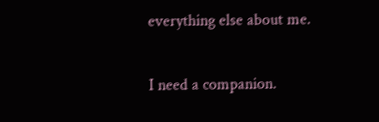everything else about me.

I need a companion.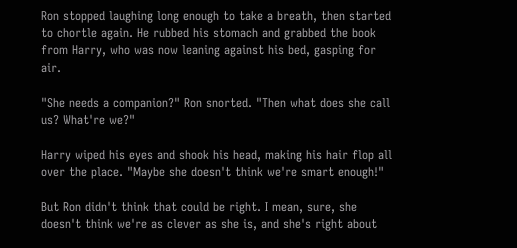Ron stopped laughing long enough to take a breath, then started to chortle again. He rubbed his stomach and grabbed the book from Harry, who was now leaning against his bed, gasping for air.

"She needs a companion?" Ron snorted. "Then what does she call us? What're we?"

Harry wiped his eyes and shook his head, making his hair flop all over the place. "Maybe she doesn't think we're smart enough!"

But Ron didn't think that could be right. I mean, sure, she doesn't think we're as clever as she is, and she's right about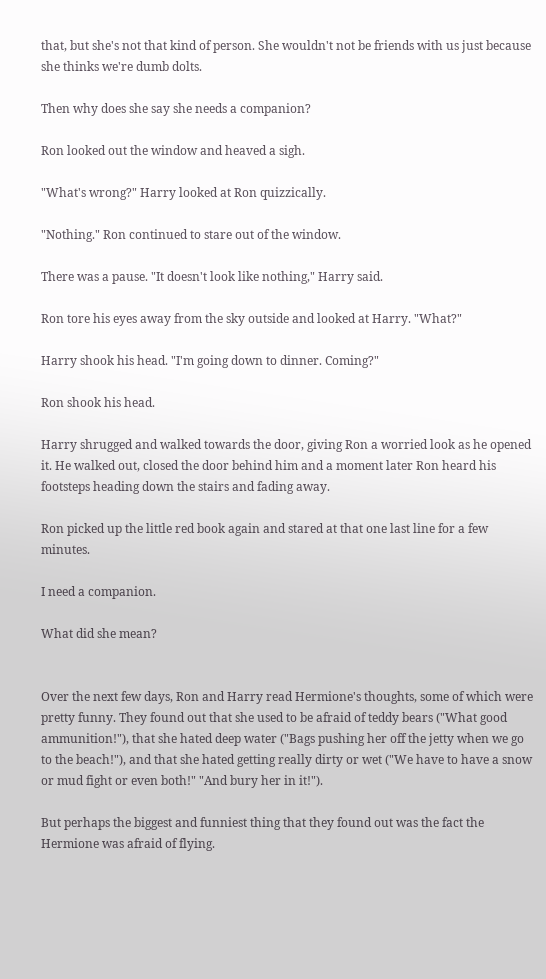that, but she's not that kind of person. She wouldn't not be friends with us just because she thinks we're dumb dolts.

Then why does she say she needs a companion?

Ron looked out the window and heaved a sigh.

"What's wrong?" Harry looked at Ron quizzically.

"Nothing." Ron continued to stare out of the window.

There was a pause. "It doesn't look like nothing," Harry said.

Ron tore his eyes away from the sky outside and looked at Harry. "What?"

Harry shook his head. "I'm going down to dinner. Coming?"

Ron shook his head.

Harry shrugged and walked towards the door, giving Ron a worried look as he opened it. He walked out, closed the door behind him and a moment later Ron heard his footsteps heading down the stairs and fading away.

Ron picked up the little red book again and stared at that one last line for a few minutes.

I need a companion.

What did she mean?


Over the next few days, Ron and Harry read Hermione's thoughts, some of which were pretty funny. They found out that she used to be afraid of teddy bears ("What good ammunition!"), that she hated deep water ("Bags pushing her off the jetty when we go to the beach!"), and that she hated getting really dirty or wet ("We have to have a snow or mud fight or even both!" "And bury her in it!").

But perhaps the biggest and funniest thing that they found out was the fact the Hermione was afraid of flying.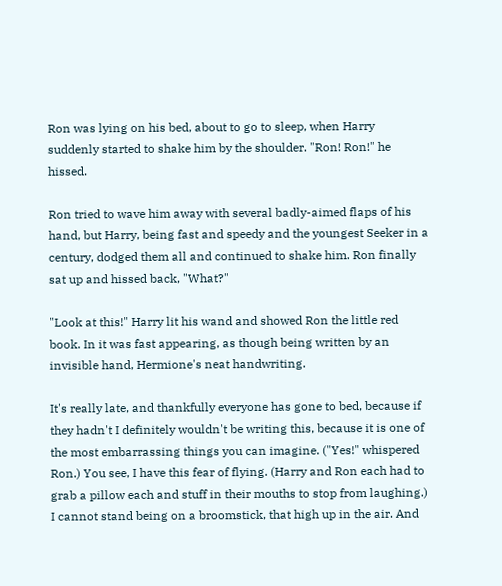Ron was lying on his bed, about to go to sleep, when Harry suddenly started to shake him by the shoulder. "Ron! Ron!" he hissed.

Ron tried to wave him away with several badly-aimed flaps of his hand, but Harry, being fast and speedy and the youngest Seeker in a century, dodged them all and continued to shake him. Ron finally sat up and hissed back, "What?"

"Look at this!" Harry lit his wand and showed Ron the little red book. In it was fast appearing, as though being written by an invisible hand, Hermione's neat handwriting.

It's really late, and thankfully everyone has gone to bed, because if they hadn't I definitely wouldn't be writing this, because it is one of the most embarrassing things you can imagine. ("Yes!" whispered Ron.) You see, I have this fear of flying. (Harry and Ron each had to grab a pillow each and stuff in their mouths to stop from laughing.) I cannot stand being on a broomstick, that high up in the air. And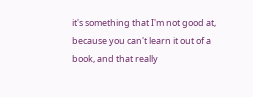it's something that I'm not good at, because you can't learn it out of a book, and that really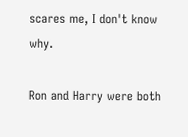scares me, I don't know why.

Ron and Harry were both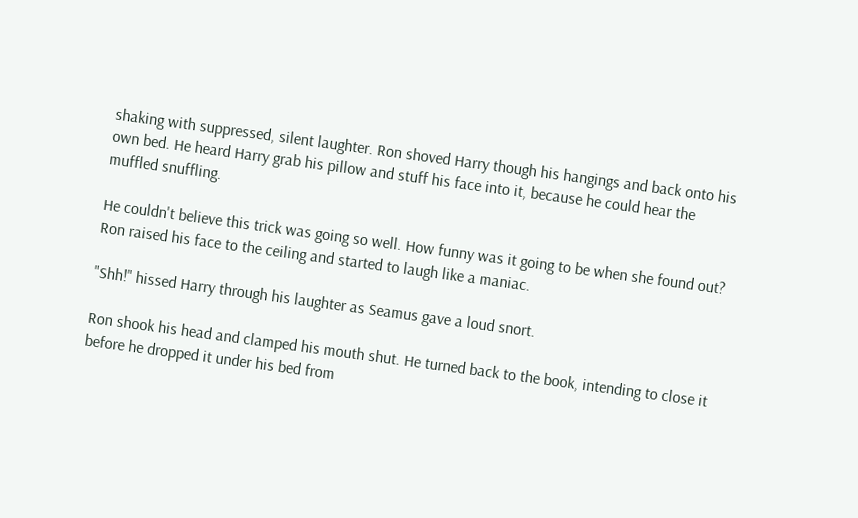shaking with suppressed, silent laughter. Ron shoved Harry though his hangings and back onto his own bed. He heard Harry grab his pillow and stuff his face into it, because he could hear the muffled snuffling.

He couldn't believe this trick was going so well. How funny was it going to be when she found out? Ron raised his face to the ceiling and started to laugh like a maniac.

"Shh!" hissed Harry through his laughter as Seamus gave a loud snort.

Ron shook his head and clamped his mouth shut. He turned back to the book, intending to close it before he dropped it under his bed from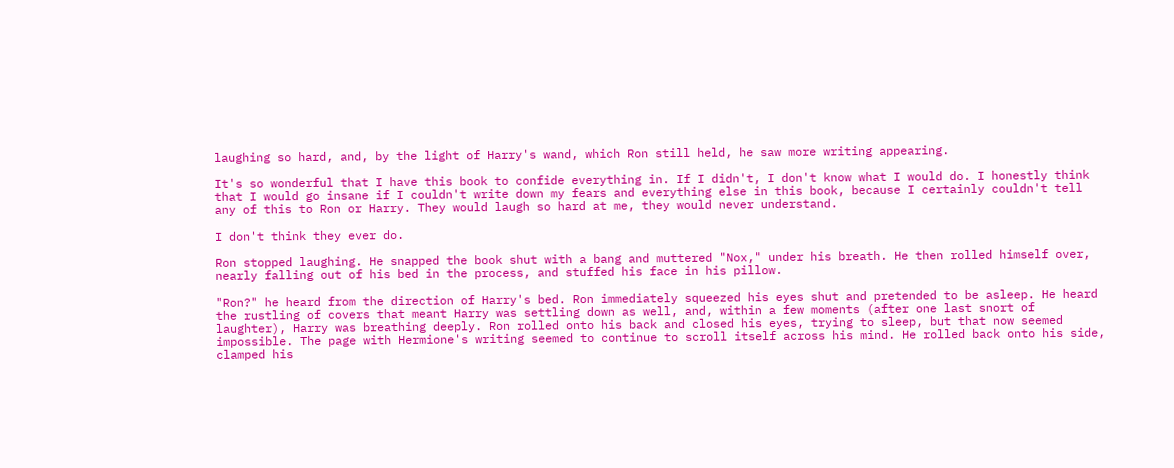laughing so hard, and, by the light of Harry's wand, which Ron still held, he saw more writing appearing.

It's so wonderful that I have this book to confide everything in. If I didn't, I don't know what I would do. I honestly think that I would go insane if I couldn't write down my fears and everything else in this book, because I certainly couldn't tell any of this to Ron or Harry. They would laugh so hard at me, they would never understand.

I don't think they ever do.

Ron stopped laughing. He snapped the book shut with a bang and muttered "Nox," under his breath. He then rolled himself over, nearly falling out of his bed in the process, and stuffed his face in his pillow.

"Ron?" he heard from the direction of Harry's bed. Ron immediately squeezed his eyes shut and pretended to be asleep. He heard the rustling of covers that meant Harry was settling down as well, and, within a few moments (after one last snort of laughter), Harry was breathing deeply. Ron rolled onto his back and closed his eyes, trying to sleep, but that now seemed impossible. The page with Hermione's writing seemed to continue to scroll itself across his mind. He rolled back onto his side, clamped his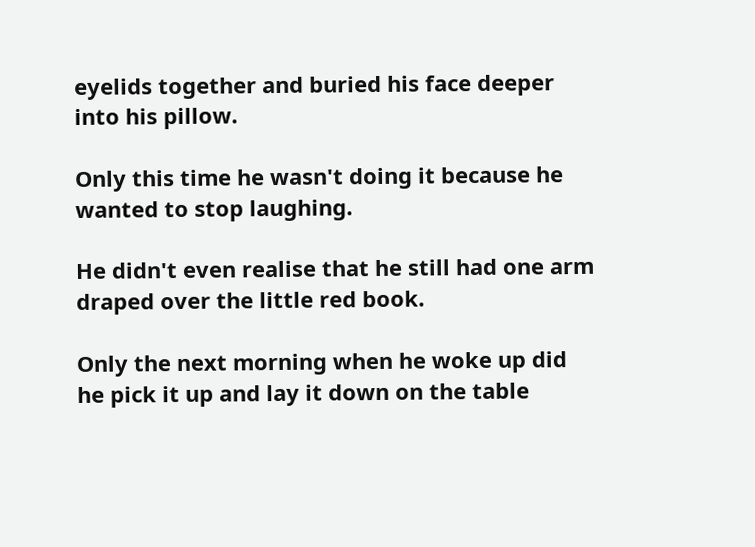eyelids together and buried his face deeper into his pillow.

Only this time he wasn't doing it because he wanted to stop laughing.

He didn't even realise that he still had one arm draped over the little red book.

Only the next morning when he woke up did he pick it up and lay it down on the table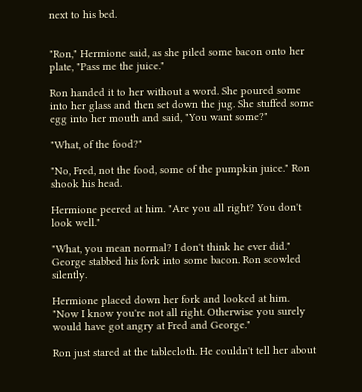next to his bed.


"Ron," Hermione said, as she piled some bacon onto her plate, "Pass me the juice."

Ron handed it to her without a word. She poured some into her glass and then set down the jug. She stuffed some egg into her mouth and said, "You want some?"

"What, of the food?"

"No, Fred, not the food, some of the pumpkin juice." Ron shook his head.

Hermione peered at him. "Are you all right? You don't look well."

"What, you mean normal? I don't think he ever did." George stabbed his fork into some bacon. Ron scowled silently.

Hermione placed down her fork and looked at him. "Now I know you're not all right. Otherwise you surely would have got angry at Fred and George."

Ron just stared at the tablecloth. He couldn't tell her about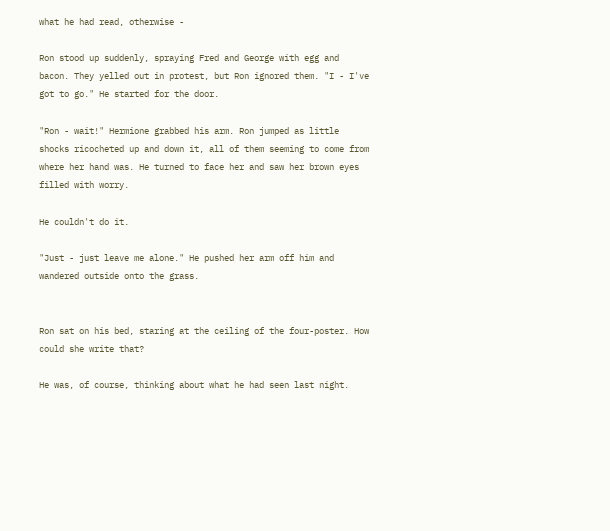what he had read, otherwise -

Ron stood up suddenly, spraying Fred and George with egg and bacon. They yelled out in protest, but Ron ignored them. "I - I've got to go." He started for the door.

"Ron - wait!" Hermione grabbed his arm. Ron jumped as little shocks ricocheted up and down it, all of them seeming to come from where her hand was. He turned to face her and saw her brown eyes filled with worry.

He couldn't do it.

"Just - just leave me alone." He pushed her arm off him and wandered outside onto the grass.


Ron sat on his bed, staring at the ceiling of the four-poster. How could she write that?

He was, of course, thinking about what he had seen last night.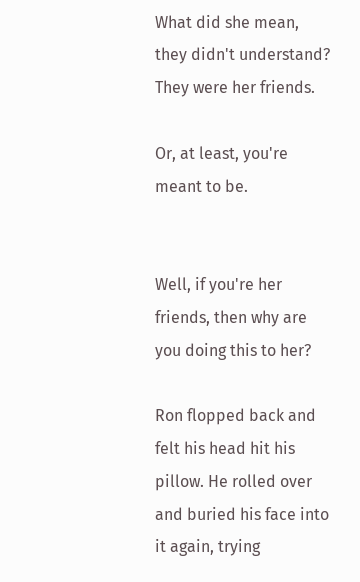What did she mean, they didn't understand? They were her friends.

Or, at least, you're meant to be.


Well, if you're her friends, then why are you doing this to her?

Ron flopped back and felt his head hit his pillow. He rolled over and buried his face into it again, trying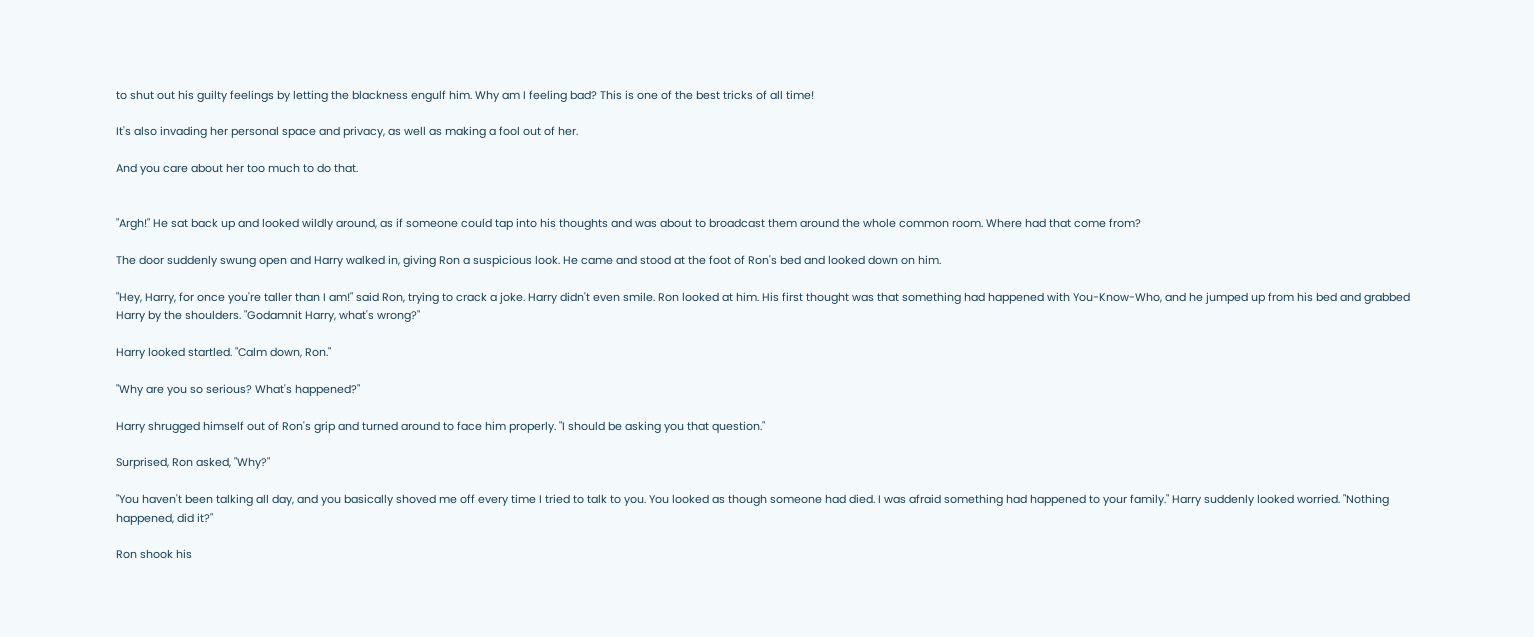to shut out his guilty feelings by letting the blackness engulf him. Why am I feeling bad? This is one of the best tricks of all time!

It's also invading her personal space and privacy, as well as making a fool out of her.

And you care about her too much to do that.


"Argh!" He sat back up and looked wildly around, as if someone could tap into his thoughts and was about to broadcast them around the whole common room. Where had that come from?

The door suddenly swung open and Harry walked in, giving Ron a suspicious look. He came and stood at the foot of Ron's bed and looked down on him.

"Hey, Harry, for once you're taller than I am!" said Ron, trying to crack a joke. Harry didn't even smile. Ron looked at him. His first thought was that something had happened with You-Know-Who, and he jumped up from his bed and grabbed Harry by the shoulders. "Godamnit Harry, what's wrong?"

Harry looked startled. "Calm down, Ron."

"Why are you so serious? What's happened?"

Harry shrugged himself out of Ron's grip and turned around to face him properly. "I should be asking you that question."

Surprised, Ron asked, "Why?"

"You haven't been talking all day, and you basically shoved me off every time I tried to talk to you. You looked as though someone had died. I was afraid something had happened to your family." Harry suddenly looked worried. "Nothing happened, did it?"

Ron shook his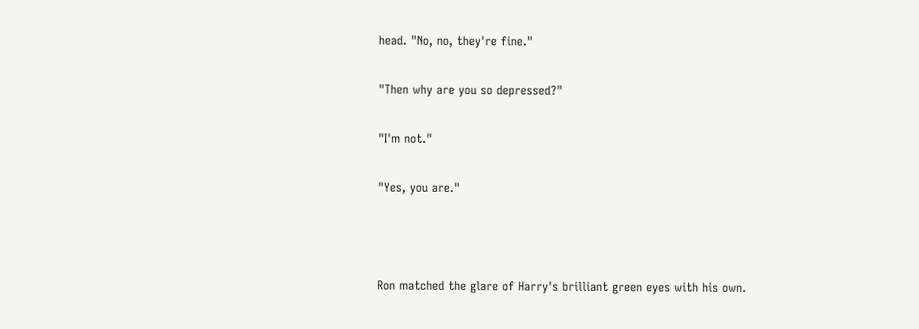head. "No, no, they're fine."

"Then why are you so depressed?"

"I'm not."

"Yes, you are."



Ron matched the glare of Harry's brilliant green eyes with his own.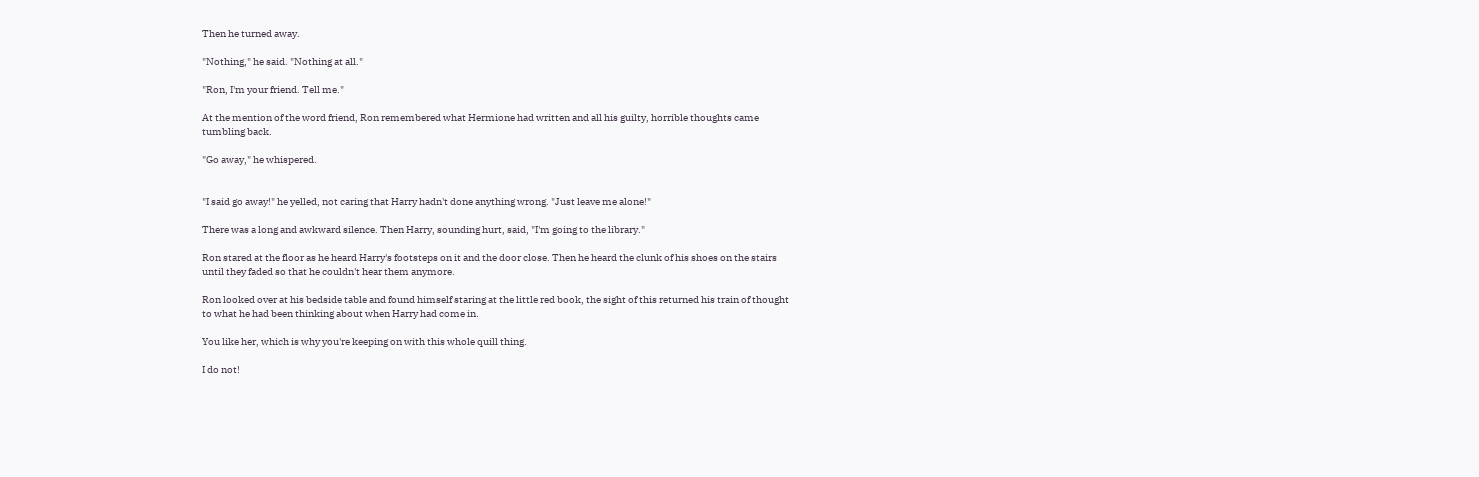Then he turned away.

"Nothing," he said. "Nothing at all."

"Ron, I'm your friend. Tell me."

At the mention of the word friend, Ron remembered what Hermione had written and all his guilty, horrible thoughts came tumbling back.

"Go away," he whispered.


"I said go away!" he yelled, not caring that Harry hadn't done anything wrong. "Just leave me alone!"

There was a long and awkward silence. Then Harry, sounding hurt, said, "I'm going to the library."

Ron stared at the floor as he heard Harry's footsteps on it and the door close. Then he heard the clunk of his shoes on the stairs until they faded so that he couldn't hear them anymore.

Ron looked over at his bedside table and found himself staring at the little red book, the sight of this returned his train of thought to what he had been thinking about when Harry had come in.

You like her, which is why you're keeping on with this whole quill thing.

I do not!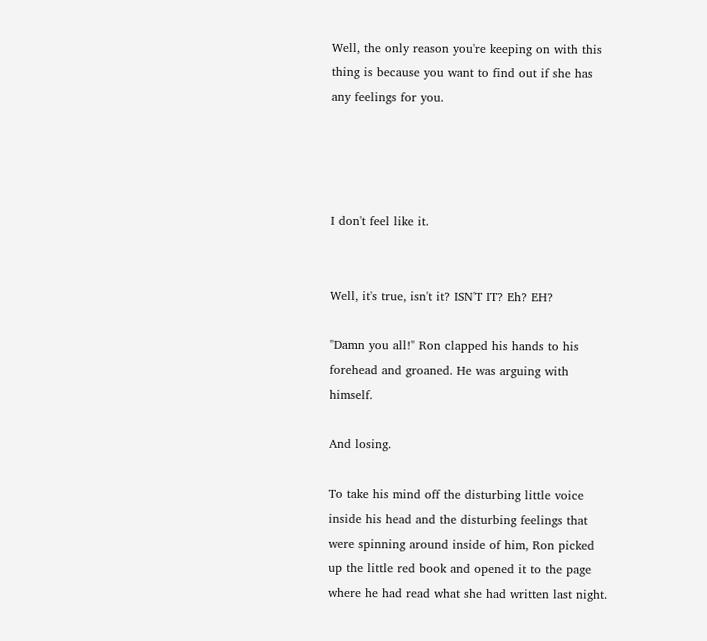Well, the only reason you're keeping on with this thing is because you want to find out if she has any feelings for you.




I don't feel like it.


Well, it's true, isn't it? ISN'T IT? Eh? EH?

"Damn you all!" Ron clapped his hands to his forehead and groaned. He was arguing with himself.

And losing.

To take his mind off the disturbing little voice inside his head and the disturbing feelings that were spinning around inside of him, Ron picked up the little red book and opened it to the page where he had read what she had written last night.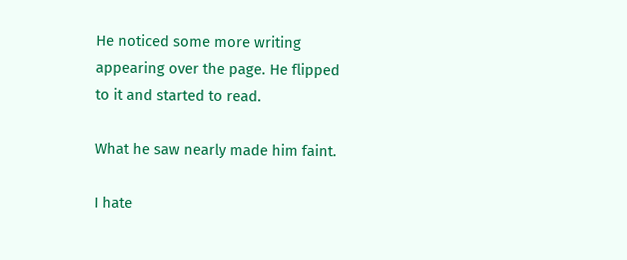He noticed some more writing appearing over the page. He flipped to it and started to read.

What he saw nearly made him faint.

I hate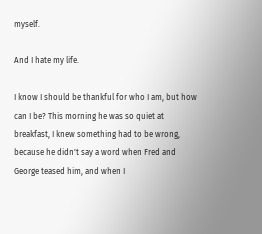myself.

And I hate my life.

I know I should be thankful for who I am, but how can I be? This morning he was so quiet at breakfast, I knew something had to be wrong, because he didn't say a word when Fred and George teased him, and when I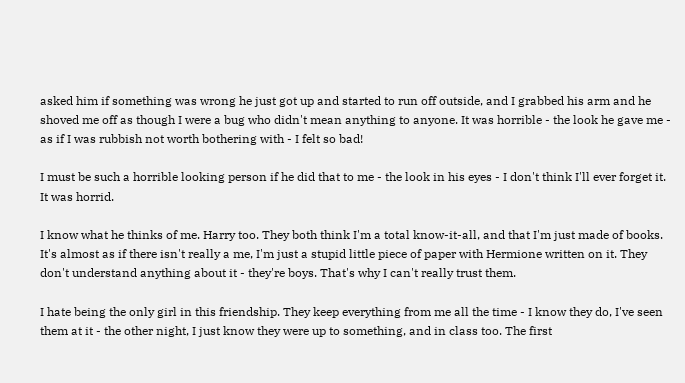asked him if something was wrong he just got up and started to run off outside, and I grabbed his arm and he shoved me off as though I were a bug who didn't mean anything to anyone. It was horrible - the look he gave me - as if I was rubbish not worth bothering with - I felt so bad!

I must be such a horrible looking person if he did that to me - the look in his eyes - I don't think I'll ever forget it. It was horrid.

I know what he thinks of me. Harry too. They both think I'm a total know-it-all, and that I'm just made of books. It's almost as if there isn't really a me, I'm just a stupid little piece of paper with Hermione written on it. They don't understand anything about it - they're boys. That's why I can't really trust them.

I hate being the only girl in this friendship. They keep everything from me all the time - I know they do, I've seen them at it - the other night, I just know they were up to something, and in class too. The first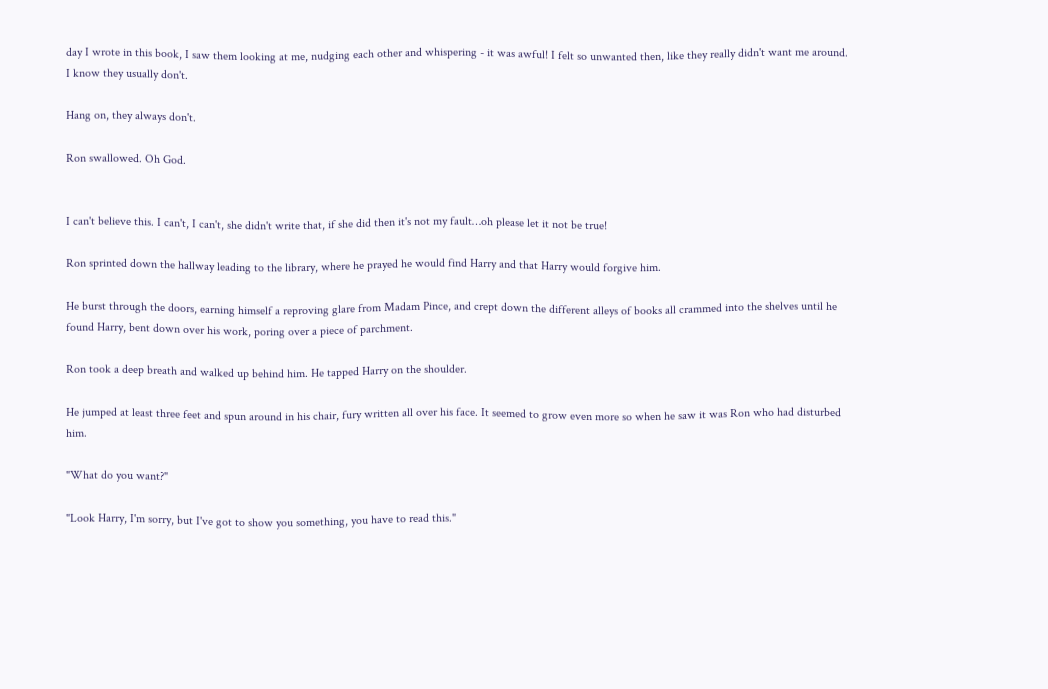day I wrote in this book, I saw them looking at me, nudging each other and whispering - it was awful! I felt so unwanted then, like they really didn't want me around. I know they usually don't.

Hang on, they always don't.

Ron swallowed. Oh God.


I can't believe this. I can't, I can't, she didn't write that, if she did then it's not my fault…oh please let it not be true!

Ron sprinted down the hallway leading to the library, where he prayed he would find Harry and that Harry would forgive him.

He burst through the doors, earning himself a reproving glare from Madam Pince, and crept down the different alleys of books all crammed into the shelves until he found Harry, bent down over his work, poring over a piece of parchment.

Ron took a deep breath and walked up behind him. He tapped Harry on the shoulder.

He jumped at least three feet and spun around in his chair, fury written all over his face. It seemed to grow even more so when he saw it was Ron who had disturbed him.

"What do you want?"

"Look Harry, I'm sorry, but I've got to show you something, you have to read this."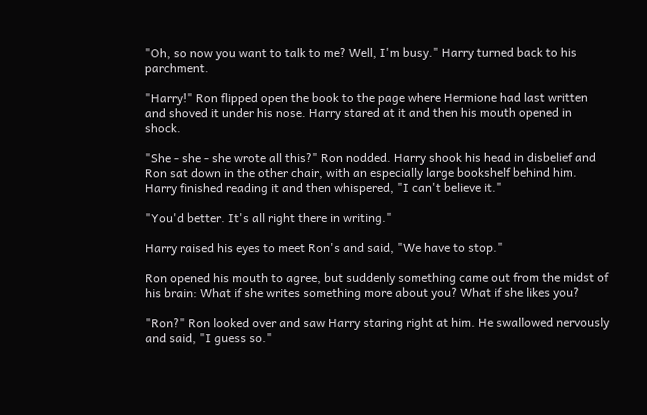"Oh, so now you want to talk to me? Well, I'm busy." Harry turned back to his parchment.

"Harry!" Ron flipped open the book to the page where Hermione had last written and shoved it under his nose. Harry stared at it and then his mouth opened in shock.

"She - she - she wrote all this?" Ron nodded. Harry shook his head in disbelief and Ron sat down in the other chair, with an especially large bookshelf behind him. Harry finished reading it and then whispered, "I can't believe it."

"You'd better. It's all right there in writing."

Harry raised his eyes to meet Ron's and said, "We have to stop."

Ron opened his mouth to agree, but suddenly something came out from the midst of his brain: What if she writes something more about you? What if she likes you?

"Ron?" Ron looked over and saw Harry staring right at him. He swallowed nervously and said, "I guess so."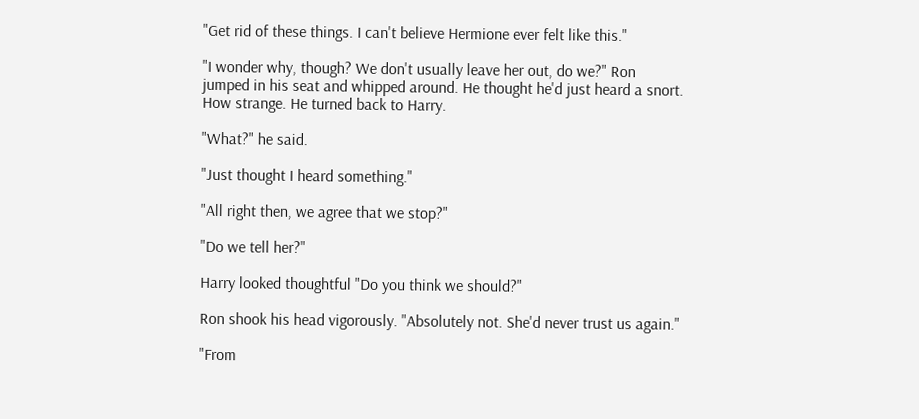"Get rid of these things. I can't believe Hermione ever felt like this."

"I wonder why, though? We don't usually leave her out, do we?" Ron jumped in his seat and whipped around. He thought he'd just heard a snort. How strange. He turned back to Harry.

"What?" he said.

"Just thought I heard something."

"All right then, we agree that we stop?"

"Do we tell her?"

Harry looked thoughtful "Do you think we should?"

Ron shook his head vigorously. "Absolutely not. She'd never trust us again."

"From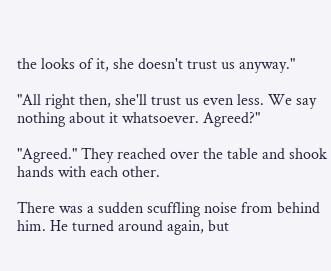the looks of it, she doesn't trust us anyway."

"All right then, she'll trust us even less. We say nothing about it whatsoever. Agreed?"

"Agreed." They reached over the table and shook hands with each other.

There was a sudden scuffling noise from behind him. He turned around again, but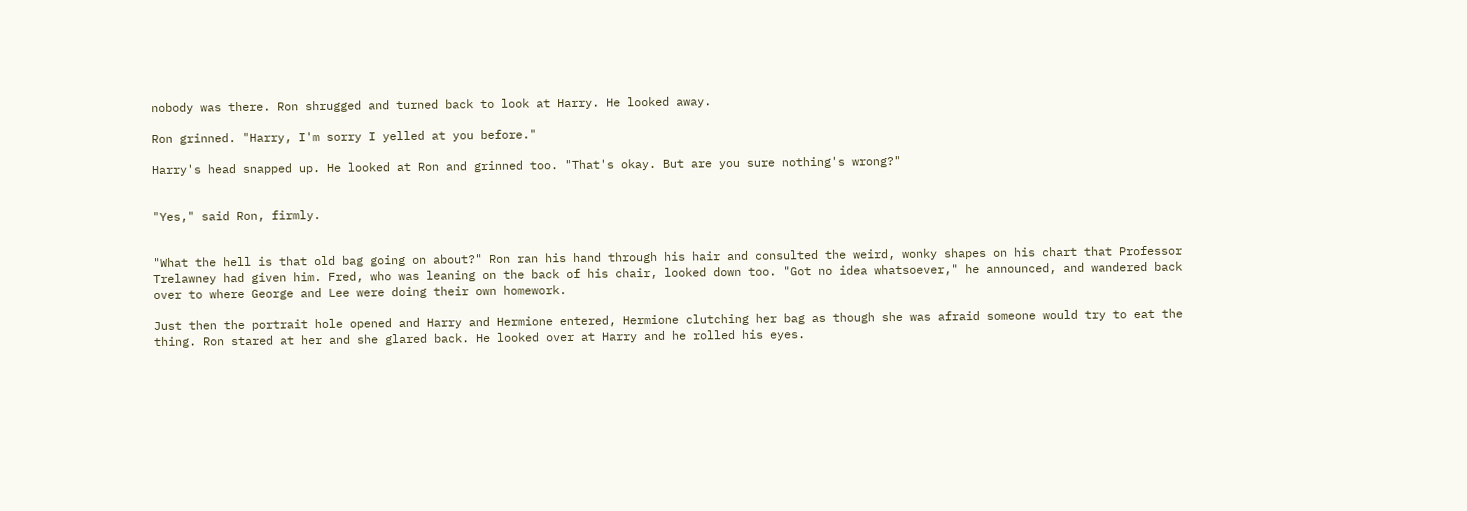nobody was there. Ron shrugged and turned back to look at Harry. He looked away.

Ron grinned. "Harry, I'm sorry I yelled at you before."

Harry's head snapped up. He looked at Ron and grinned too. "That's okay. But are you sure nothing's wrong?"


"Yes," said Ron, firmly.


"What the hell is that old bag going on about?" Ron ran his hand through his hair and consulted the weird, wonky shapes on his chart that Professor Trelawney had given him. Fred, who was leaning on the back of his chair, looked down too. "Got no idea whatsoever," he announced, and wandered back over to where George and Lee were doing their own homework.

Just then the portrait hole opened and Harry and Hermione entered, Hermione clutching her bag as though she was afraid someone would try to eat the thing. Ron stared at her and she glared back. He looked over at Harry and he rolled his eyes.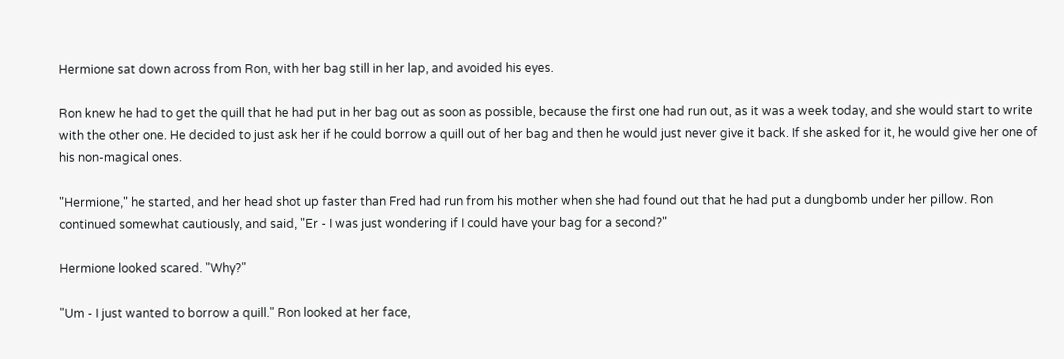Hermione sat down across from Ron, with her bag still in her lap, and avoided his eyes.

Ron knew he had to get the quill that he had put in her bag out as soon as possible, because the first one had run out, as it was a week today, and she would start to write with the other one. He decided to just ask her if he could borrow a quill out of her bag and then he would just never give it back. If she asked for it, he would give her one of his non-magical ones.

"Hermione," he started, and her head shot up faster than Fred had run from his mother when she had found out that he had put a dungbomb under her pillow. Ron continued somewhat cautiously, and said, "Er - I was just wondering if I could have your bag for a second?"

Hermione looked scared. "Why?"

"Um - I just wanted to borrow a quill." Ron looked at her face,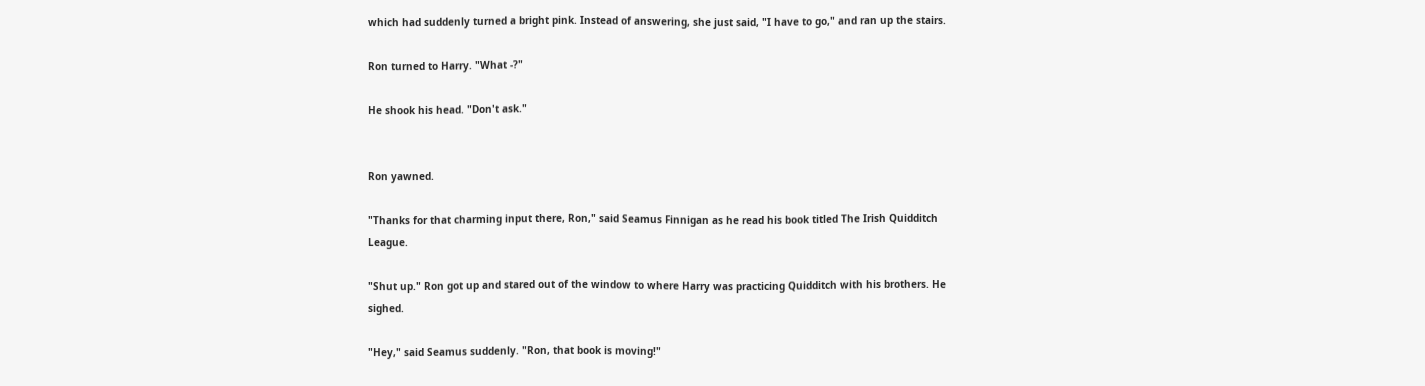which had suddenly turned a bright pink. Instead of answering, she just said, "I have to go," and ran up the stairs.

Ron turned to Harry. "What -?"

He shook his head. "Don't ask."


Ron yawned.

"Thanks for that charming input there, Ron," said Seamus Finnigan as he read his book titled The Irish Quidditch League.

"Shut up." Ron got up and stared out of the window to where Harry was practicing Quidditch with his brothers. He sighed.

"Hey," said Seamus suddenly. "Ron, that book is moving!"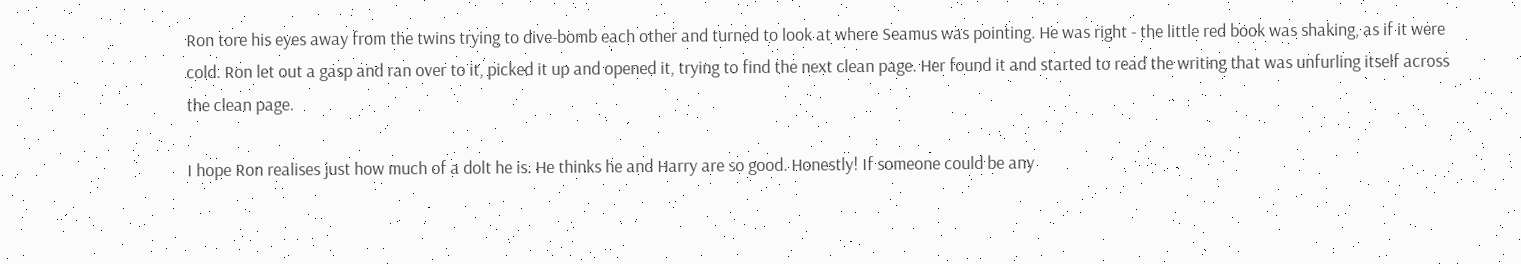Ron tore his eyes away from the twins trying to dive-bomb each other and turned to look at where Seamus was pointing. He was right - the little red book was shaking, as if it were cold. Ron let out a gasp and ran over to it, picked it up and opened it, trying to find the next clean page. Her found it and started to read the writing that was unfurling itself across the clean page.

I hope Ron realises just how much of a dolt he is. He thinks he and Harry are so good. Honestly! If someone could be any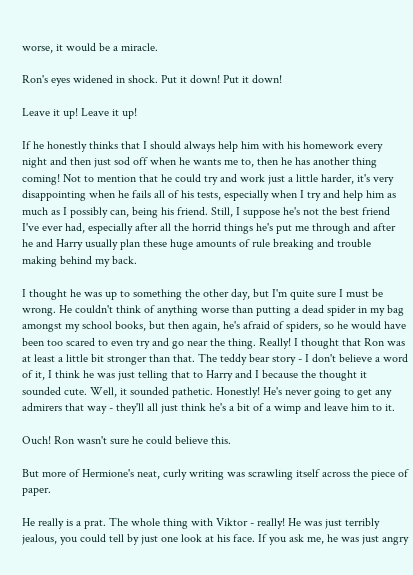worse, it would be a miracle.

Ron's eyes widened in shock. Put it down! Put it down!

Leave it up! Leave it up!

If he honestly thinks that I should always help him with his homework every night and then just sod off when he wants me to, then he has another thing coming! Not to mention that he could try and work just a little harder, it's very disappointing when he fails all of his tests, especially when I try and help him as much as I possibly can, being his friend. Still, I suppose he's not the best friend I've ever had, especially after all the horrid things he's put me through and after he and Harry usually plan these huge amounts of rule breaking and trouble making behind my back.

I thought he was up to something the other day, but I'm quite sure I must be wrong. He couldn't think of anything worse than putting a dead spider in my bag amongst my school books, but then again, he's afraid of spiders, so he would have been too scared to even try and go near the thing. Really! I thought that Ron was at least a little bit stronger than that. The teddy bear story - I don't believe a word of it, I think he was just telling that to Harry and I because the thought it sounded cute. Well, it sounded pathetic. Honestly! He's never going to get any admirers that way - they'll all just think he's a bit of a wimp and leave him to it.

Ouch! Ron wasn't sure he could believe this.

But more of Hermione's neat, curly writing was scrawling itself across the piece of paper.

He really is a prat. The whole thing with Viktor - really! He was just terribly jealous, you could tell by just one look at his face. If you ask me, he was just angry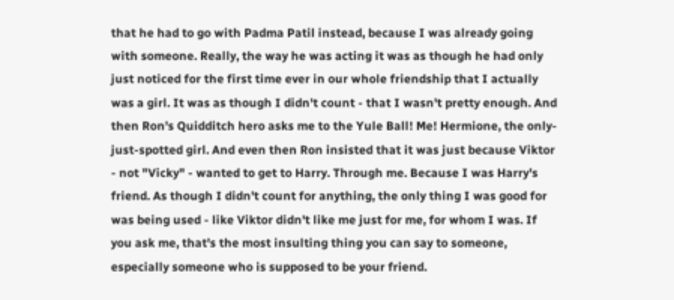that he had to go with Padma Patil instead, because I was already going with someone. Really, the way he was acting it was as though he had only just noticed for the first time ever in our whole friendship that I actually was a girl. It was as though I didn't count - that I wasn't pretty enough. And then Ron's Quidditch hero asks me to the Yule Ball! Me! Hermione, the only-just-spotted girl. And even then Ron insisted that it was just because Viktor - not "Vicky" - wanted to get to Harry. Through me. Because I was Harry's friend. As though I didn't count for anything, the only thing I was good for was being used - like Viktor didn't like me just for me, for whom I was. If you ask me, that's the most insulting thing you can say to someone, especially someone who is supposed to be your friend.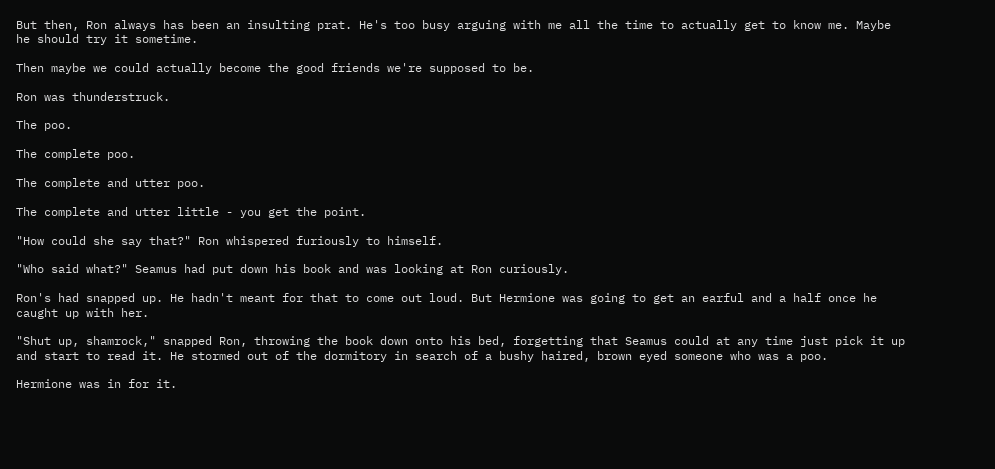But then, Ron always has been an insulting prat. He's too busy arguing with me all the time to actually get to know me. Maybe he should try it sometime.

Then maybe we could actually become the good friends we're supposed to be.

Ron was thunderstruck.

The poo.

The complete poo.

The complete and utter poo.

The complete and utter little - you get the point.

"How could she say that?" Ron whispered furiously to himself.

"Who said what?" Seamus had put down his book and was looking at Ron curiously.

Ron's had snapped up. He hadn't meant for that to come out loud. But Hermione was going to get an earful and a half once he caught up with her.

"Shut up, shamrock," snapped Ron, throwing the book down onto his bed, forgetting that Seamus could at any time just pick it up and start to read it. He stormed out of the dormitory in search of a bushy haired, brown eyed someone who was a poo.

Hermione was in for it.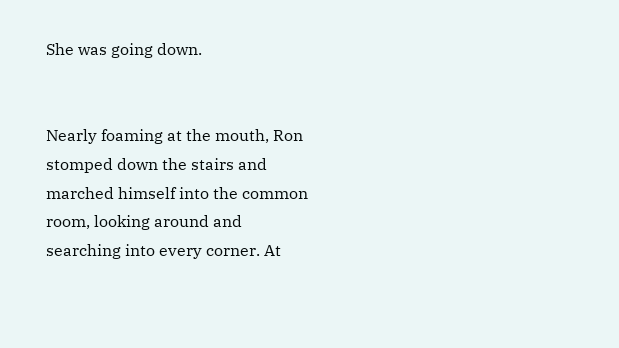She was going down.


Nearly foaming at the mouth, Ron stomped down the stairs and marched himself into the common room, looking around and searching into every corner. At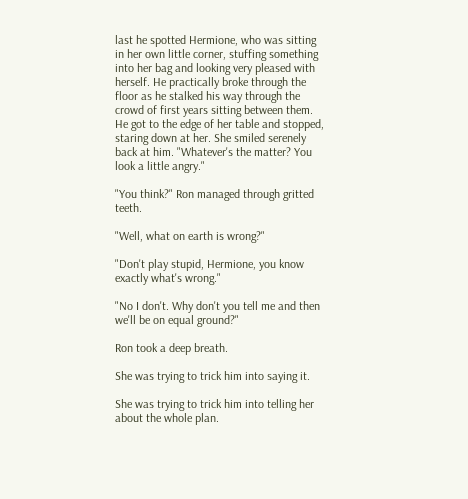last he spotted Hermione, who was sitting in her own little corner, stuffing something into her bag and looking very pleased with herself. He practically broke through the floor as he stalked his way through the crowd of first years sitting between them. He got to the edge of her table and stopped, staring down at her. She smiled serenely back at him. "Whatever's the matter? You look a little angry."

"You think?" Ron managed through gritted teeth.

"Well, what on earth is wrong?"

"Don't play stupid, Hermione, you know exactly what's wrong."

"No I don't. Why don't you tell me and then we'll be on equal ground?"

Ron took a deep breath.

She was trying to trick him into saying it.

She was trying to trick him into telling her about the whole plan.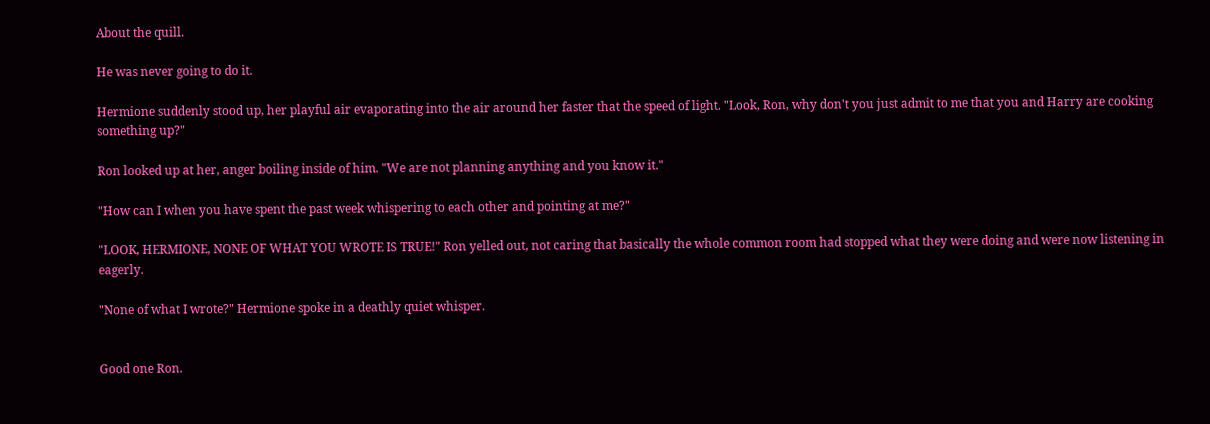About the quill.

He was never going to do it.

Hermione suddenly stood up, her playful air evaporating into the air around her faster that the speed of light. "Look, Ron, why don't you just admit to me that you and Harry are cooking something up?"

Ron looked up at her, anger boiling inside of him. "We are not planning anything and you know it."

"How can I when you have spent the past week whispering to each other and pointing at me?"

"LOOK, HERMIONE, NONE OF WHAT YOU WROTE IS TRUE!" Ron yelled out, not caring that basically the whole common room had stopped what they were doing and were now listening in eagerly.

"None of what I wrote?" Hermione spoke in a deathly quiet whisper.


Good one Ron.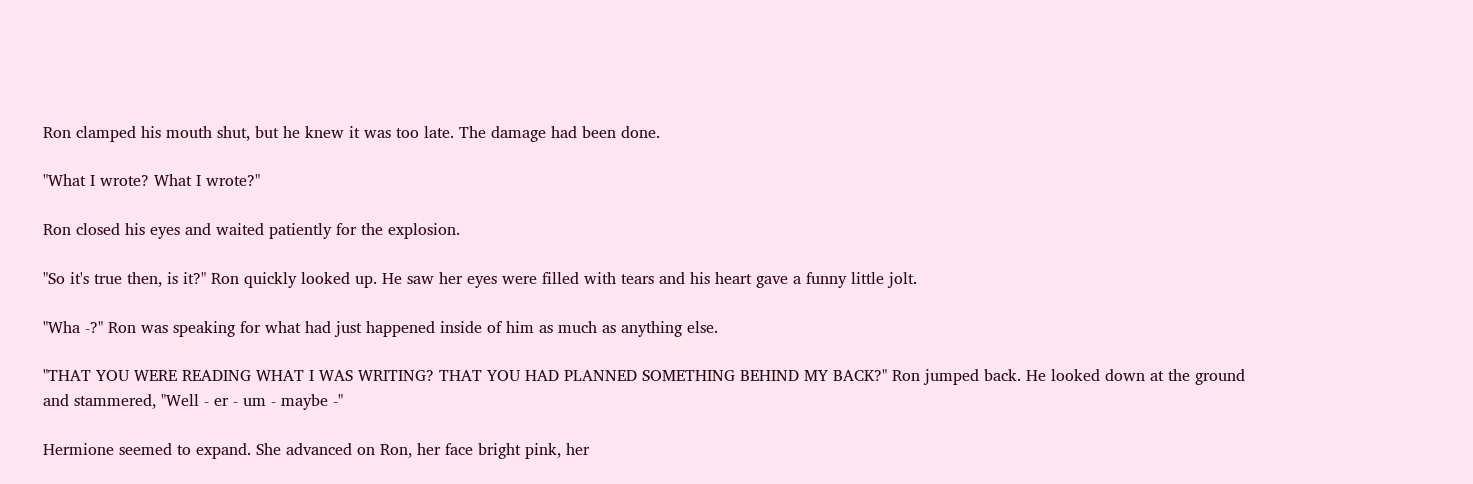Ron clamped his mouth shut, but he knew it was too late. The damage had been done.

"What I wrote? What I wrote?"

Ron closed his eyes and waited patiently for the explosion.

"So it's true then, is it?" Ron quickly looked up. He saw her eyes were filled with tears and his heart gave a funny little jolt.

"Wha -?" Ron was speaking for what had just happened inside of him as much as anything else.

"THAT YOU WERE READING WHAT I WAS WRITING? THAT YOU HAD PLANNED SOMETHING BEHIND MY BACK?" Ron jumped back. He looked down at the ground and stammered, "Well - er - um - maybe -"

Hermione seemed to expand. She advanced on Ron, her face bright pink, her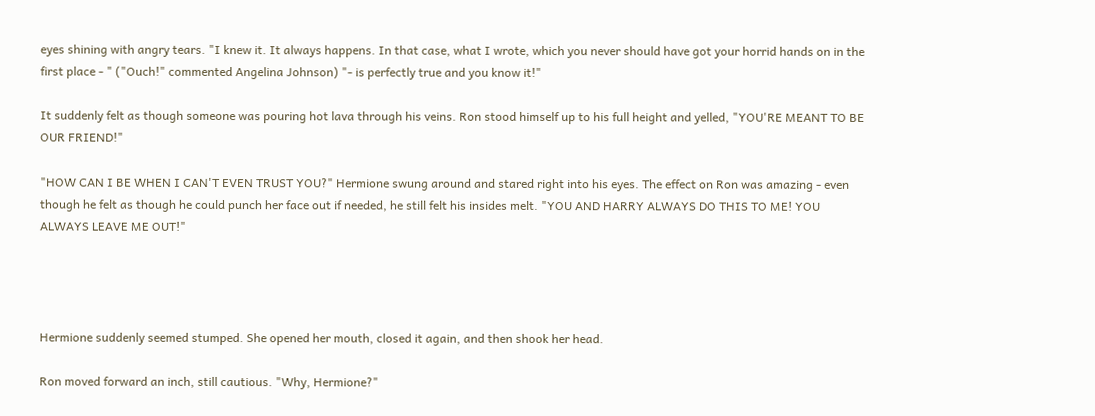eyes shining with angry tears. "I knew it. It always happens. In that case, what I wrote, which you never should have got your horrid hands on in the first place - " ("Ouch!" commented Angelina Johnson) "- is perfectly true and you know it!"

It suddenly felt as though someone was pouring hot lava through his veins. Ron stood himself up to his full height and yelled, "YOU'RE MEANT TO BE OUR FRIEND!"

"HOW CAN I BE WHEN I CAN'T EVEN TRUST YOU?" Hermione swung around and stared right into his eyes. The effect on Ron was amazing - even though he felt as though he could punch her face out if needed, he still felt his insides melt. "YOU AND HARRY ALWAYS DO THIS TO ME! YOU ALWAYS LEAVE ME OUT!"




Hermione suddenly seemed stumped. She opened her mouth, closed it again, and then shook her head.

Ron moved forward an inch, still cautious. "Why, Hermione?"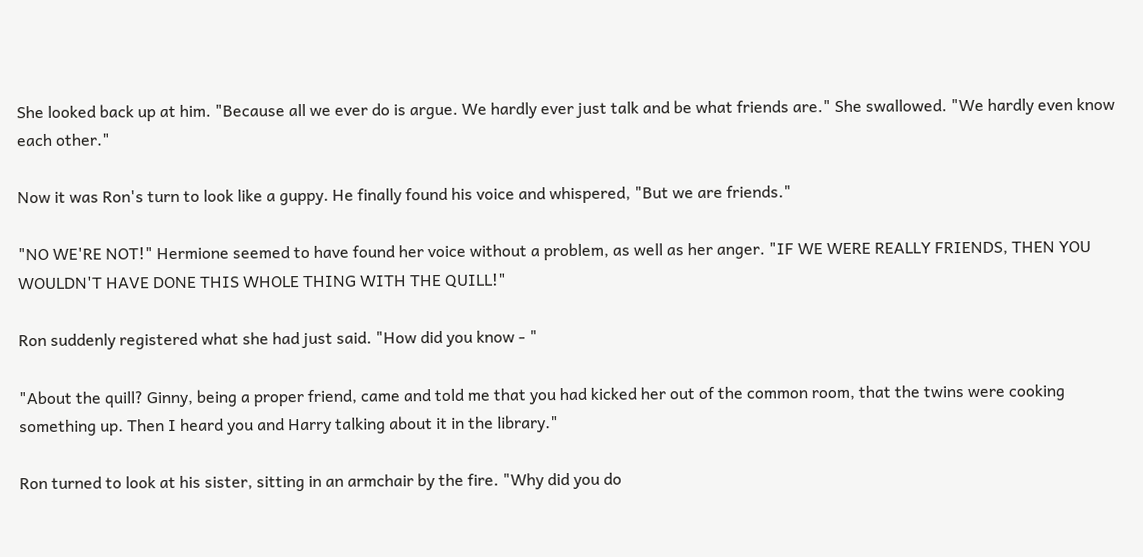She looked back up at him. "Because all we ever do is argue. We hardly ever just talk and be what friends are." She swallowed. "We hardly even know each other."

Now it was Ron's turn to look like a guppy. He finally found his voice and whispered, "But we are friends."

"NO WE'RE NOT!" Hermione seemed to have found her voice without a problem, as well as her anger. "IF WE WERE REALLY FRIENDS, THEN YOU WOULDN'T HAVE DONE THIS WHOLE THING WITH THE QUILL!"

Ron suddenly registered what she had just said. "How did you know - "

"About the quill? Ginny, being a proper friend, came and told me that you had kicked her out of the common room, that the twins were cooking something up. Then I heard you and Harry talking about it in the library."

Ron turned to look at his sister, sitting in an armchair by the fire. "Why did you do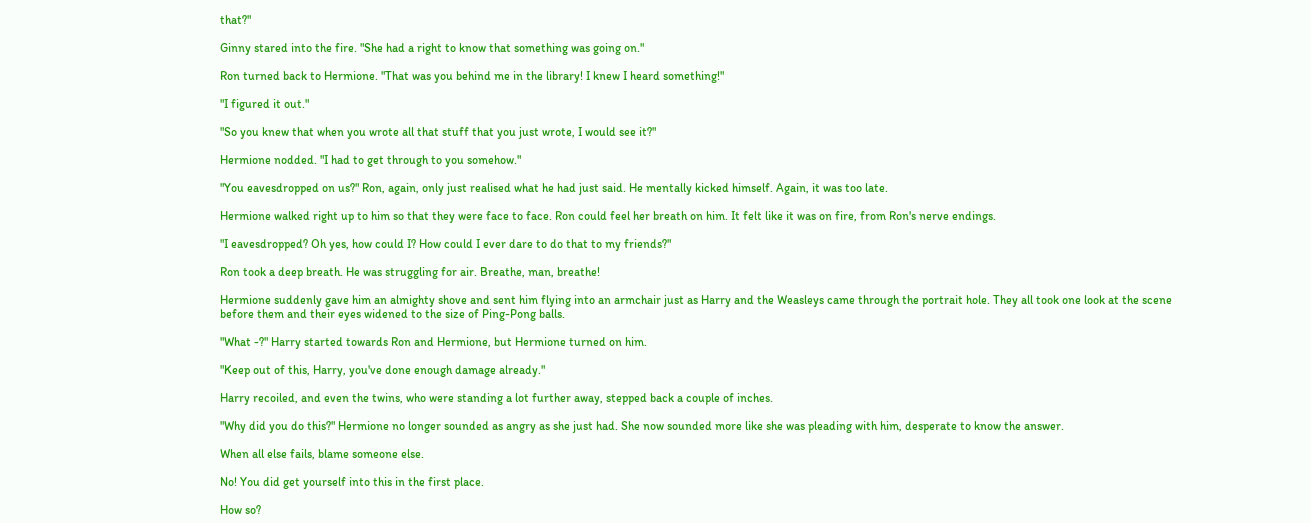that?"

Ginny stared into the fire. "She had a right to know that something was going on."

Ron turned back to Hermione. "That was you behind me in the library! I knew I heard something!"

"I figured it out."

"So you knew that when you wrote all that stuff that you just wrote, I would see it?"

Hermione nodded. "I had to get through to you somehow."

"You eavesdropped on us?" Ron, again, only just realised what he had just said. He mentally kicked himself. Again, it was too late.

Hermione walked right up to him so that they were face to face. Ron could feel her breath on him. It felt like it was on fire, from Ron's nerve endings.

"I eavesdropped? Oh yes, how could I? How could I ever dare to do that to my friends?"

Ron took a deep breath. He was struggling for air. Breathe, man, breathe!

Hermione suddenly gave him an almighty shove and sent him flying into an armchair just as Harry and the Weasleys came through the portrait hole. They all took one look at the scene before them and their eyes widened to the size of Ping-Pong balls.

"What -?" Harry started towards Ron and Hermione, but Hermione turned on him.

"Keep out of this, Harry, you've done enough damage already."

Harry recoiled, and even the twins, who were standing a lot further away, stepped back a couple of inches.

"Why did you do this?" Hermione no longer sounded as angry as she just had. She now sounded more like she was pleading with him, desperate to know the answer.

When all else fails, blame someone else.

No! You did get yourself into this in the first place.

How so?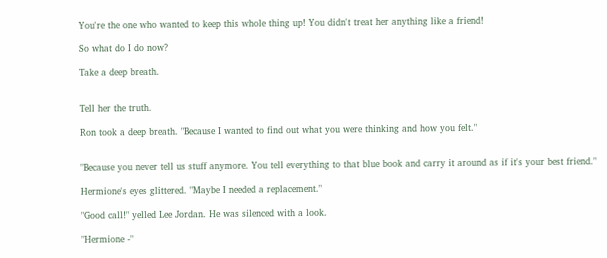You're the one who wanted to keep this whole thing up! You didn't treat her anything like a friend!

So what do I do now?

Take a deep breath.


Tell her the truth.

Ron took a deep breath. "Because I wanted to find out what you were thinking and how you felt."


"Because you never tell us stuff anymore. You tell everything to that blue book and carry it around as if it's your best friend."

Hermione's eyes glittered. "Maybe I needed a replacement."

"Good call!" yelled Lee Jordan. He was silenced with a look.

"Hermione -"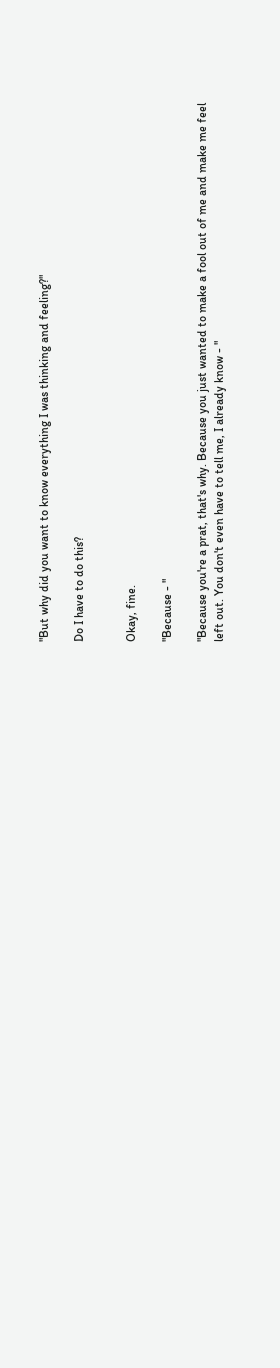"But why did you want to know everything I was thinking and feeling?"

Do I have to do this?


Okay, fine.

"Because - "

"Because you're a prat, that's why. Because you just wanted to make a fool out of me and make me feel left out. You don't even have to tell me, I already know - "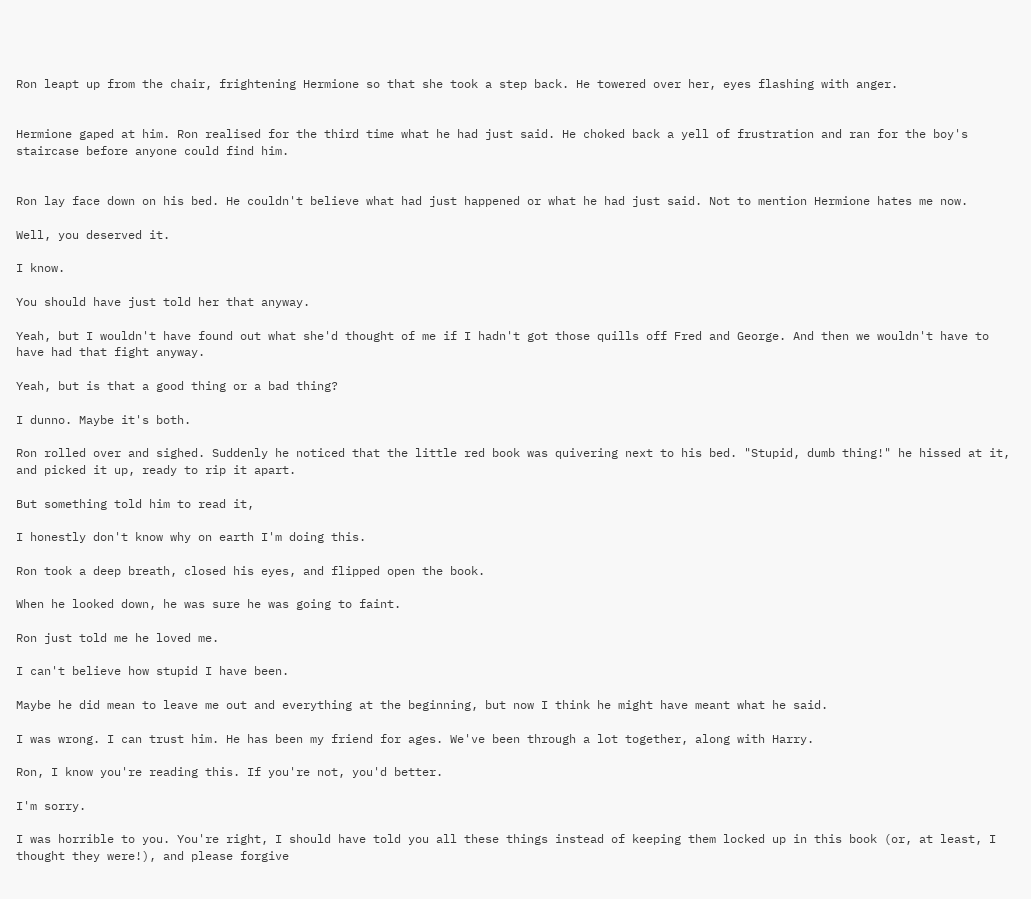Ron leapt up from the chair, frightening Hermione so that she took a step back. He towered over her, eyes flashing with anger.


Hermione gaped at him. Ron realised for the third time what he had just said. He choked back a yell of frustration and ran for the boy's staircase before anyone could find him.


Ron lay face down on his bed. He couldn't believe what had just happened or what he had just said. Not to mention Hermione hates me now.

Well, you deserved it.

I know.

You should have just told her that anyway.

Yeah, but I wouldn't have found out what she'd thought of me if I hadn't got those quills off Fred and George. And then we wouldn't have to have had that fight anyway.

Yeah, but is that a good thing or a bad thing?

I dunno. Maybe it's both.

Ron rolled over and sighed. Suddenly he noticed that the little red book was quivering next to his bed. "Stupid, dumb thing!" he hissed at it, and picked it up, ready to rip it apart.

But something told him to read it,

I honestly don't know why on earth I'm doing this.

Ron took a deep breath, closed his eyes, and flipped open the book.

When he looked down, he was sure he was going to faint.

Ron just told me he loved me.

I can't believe how stupid I have been.

Maybe he did mean to leave me out and everything at the beginning, but now I think he might have meant what he said.

I was wrong. I can trust him. He has been my friend for ages. We've been through a lot together, along with Harry.

Ron, I know you're reading this. If you're not, you'd better.

I'm sorry.

I was horrible to you. You're right, I should have told you all these things instead of keeping them locked up in this book (or, at least, I thought they were!), and please forgive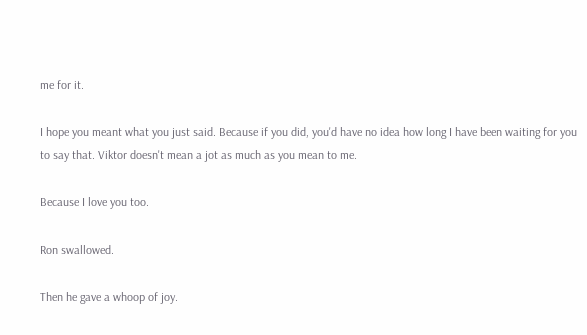me for it.

I hope you meant what you just said. Because if you did, you'd have no idea how long I have been waiting for you to say that. Viktor doesn't mean a jot as much as you mean to me.

Because I love you too.

Ron swallowed.

Then he gave a whoop of joy.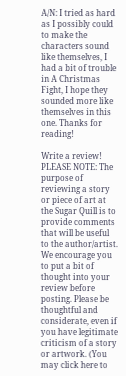A/N: I tried as hard as I possibly could to make the characters sound like themselves, I had a bit of trouble in A Christmas Fight, I hope they sounded more like themselves in this one. Thanks for reading!

Write a review! PLEASE NOTE: The purpose of reviewing a story or piece of art at the Sugar Quill is to provide comments that will be useful to the author/artist. We encourage you to put a bit of thought into your review before posting. Please be thoughtful and considerate, even if you have legitimate criticism of a story or artwork. (You may click here to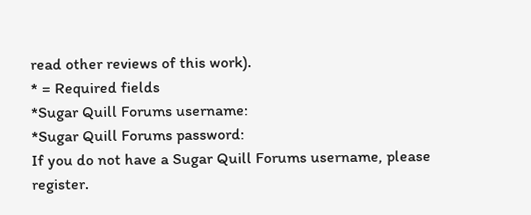read other reviews of this work).
* = Required fields
*Sugar Quill Forums username:
*Sugar Quill Forums password:
If you do not have a Sugar Quill Forums username, please register.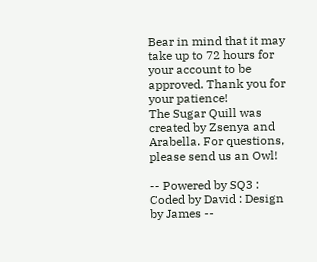Bear in mind that it may take up to 72 hours for your account to be approved. Thank you for your patience!
The Sugar Quill was created by Zsenya and Arabella. For questions, please send us an Owl!

-- Powered by SQ3 : Coded by David : Design by James --